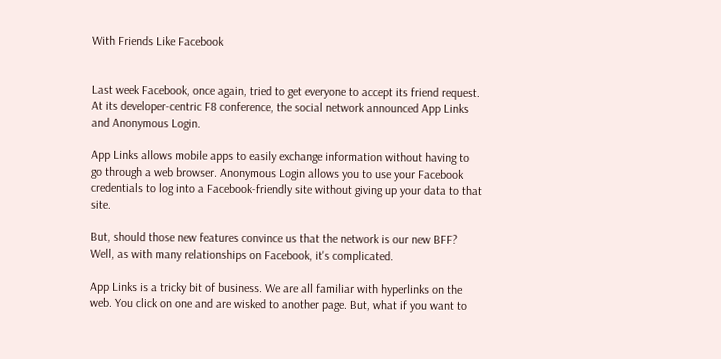With Friends Like Facebook


Last week Facebook, once again, tried to get everyone to accept its friend request. At its developer-centric F8 conference, the social network announced App Links and Anonymous Login.

App Links allows mobile apps to easily exchange information without having to go through a web browser. Anonymous Login allows you to use your Facebook credentials to log into a Facebook-friendly site without giving up your data to that site.

But, should those new features convince us that the network is our new BFF? Well, as with many relationships on Facebook, it's complicated.

App Links is a tricky bit of business. We are all familiar with hyperlinks on the web. You click on one and are wisked to another page. But, what if you want to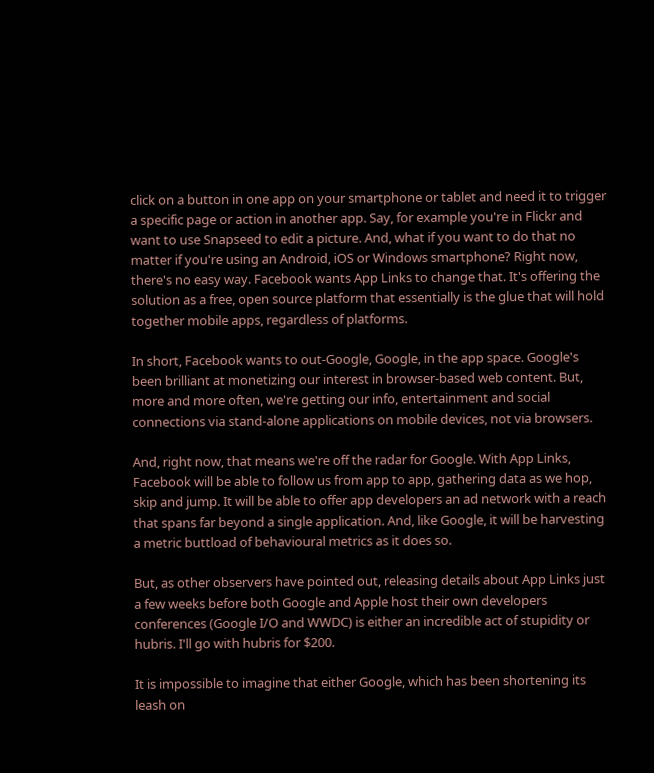click on a button in one app on your smartphone or tablet and need it to trigger a specific page or action in another app. Say, for example you're in Flickr and want to use Snapseed to edit a picture. And, what if you want to do that no matter if you're using an Android, iOS or Windows smartphone? Right now, there's no easy way. Facebook wants App Links to change that. It's offering the solution as a free, open source platform that essentially is the glue that will hold together mobile apps, regardless of platforms.

In short, Facebook wants to out-Google, Google, in the app space. Google's been brilliant at monetizing our interest in browser-based web content. But, more and more often, we're getting our info, entertainment and social connections via stand-alone applications on mobile devices, not via browsers.

And, right now, that means we're off the radar for Google. With App Links, Facebook will be able to follow us from app to app, gathering data as we hop, skip and jump. It will be able to offer app developers an ad network with a reach that spans far beyond a single application. And, like Google, it will be harvesting a metric buttload of behavioural metrics as it does so.

But, as other observers have pointed out, releasing details about App Links just a few weeks before both Google and Apple host their own developers conferences (Google I/O and WWDC) is either an incredible act of stupidity or hubris. I'll go with hubris for $200.

It is impossible to imagine that either Google, which has been shortening its leash on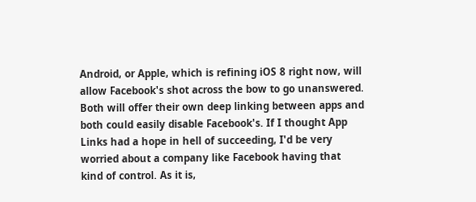Android, or Apple, which is refining iOS 8 right now, will allow Facebook's shot across the bow to go unanswered. Both will offer their own deep linking between apps and both could easily disable Facebook's. If I thought App Links had a hope in hell of succeeding, I'd be very worried about a company like Facebook having that kind of control. As it is,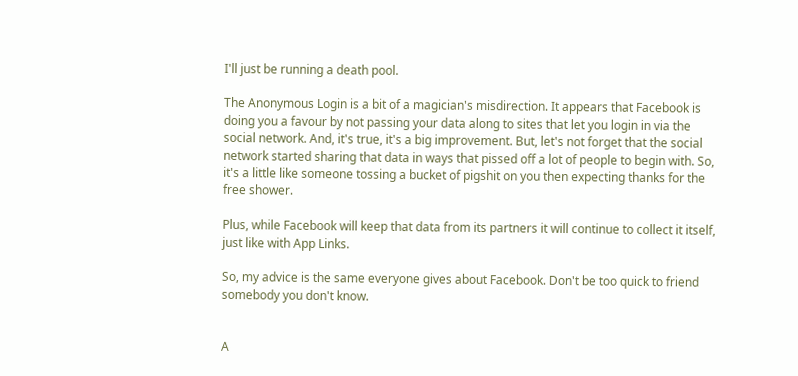I'll just be running a death pool.

The Anonymous Login is a bit of a magician's misdirection. It appears that Facebook is doing you a favour by not passing your data along to sites that let you login in via the social network. And, it's true, it's a big improvement. But, let's not forget that the social network started sharing that data in ways that pissed off a lot of people to begin with. So, it's a little like someone tossing a bucket of pigshit on you then expecting thanks for the free shower.

Plus, while Facebook will keep that data from its partners it will continue to collect it itself, just like with App Links.

So, my advice is the same everyone gives about Facebook. Don't be too quick to friend somebody you don't know.


A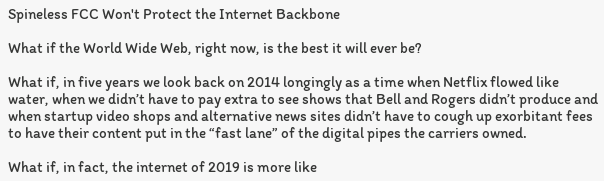Spineless FCC Won't Protect the Internet Backbone

What if the World Wide Web, right now, is the best it will ever be?

What if, in five years we look back on 2014 longingly as a time when Netflix flowed like water, when we didn’t have to pay extra to see shows that Bell and Rogers didn’t produce and when startup video shops and alternative news sites didn’t have to cough up exorbitant fees to have their content put in the “fast lane” of the digital pipes the carriers owned.

What if, in fact, the internet of 2019 is more like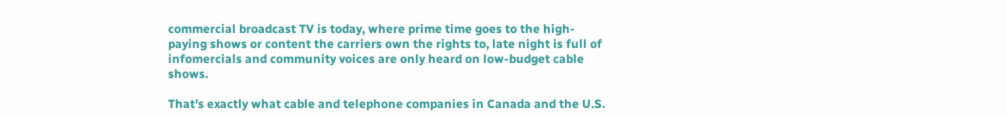commercial broadcast TV is today, where prime time goes to the high-paying shows or content the carriers own the rights to, late night is full of infomercials and community voices are only heard on low-budget cable shows.

That’s exactly what cable and telephone companies in Canada and the U.S.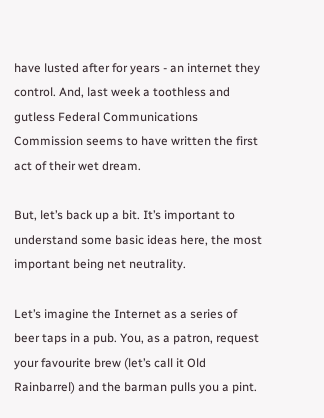have lusted after for years - an internet they control. And, last week a toothless and gutless Federal Communications Commission seems to have written the first act of their wet dream.

But, let’s back up a bit. It’s important to understand some basic ideas here, the most important being net neutrality.

Let’s imagine the Internet as a series of beer taps in a pub. You, as a patron, request your favourite brew (let’s call it Old Rainbarrel) and the barman pulls you a pint.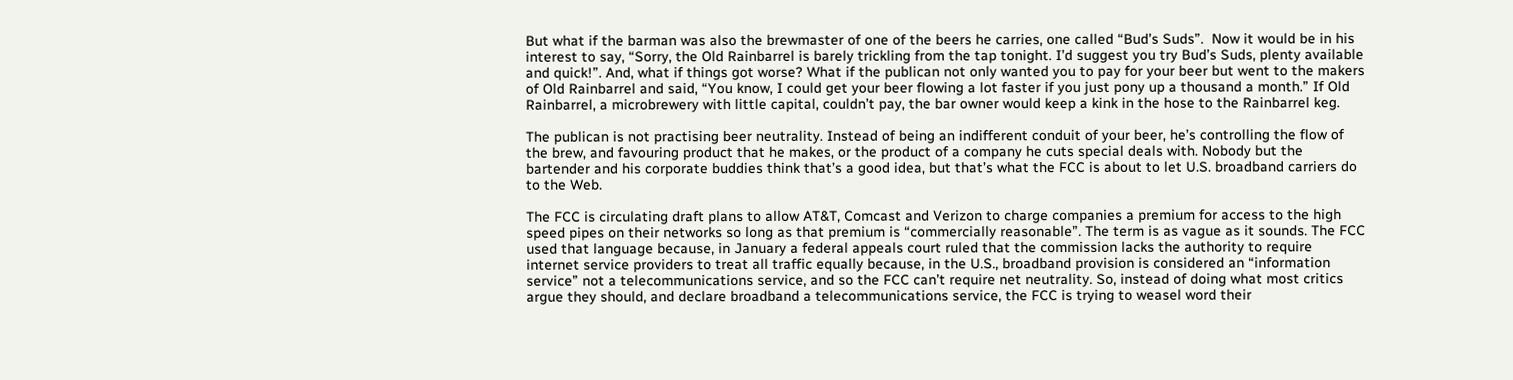But what if the barman was also the brewmaster of one of the beers he carries, one called “Bud’s Suds”.  Now it would be in his interest to say, “Sorry, the Old Rainbarrel is barely trickling from the tap tonight. I’d suggest you try Bud’s Suds, plenty available and quick!”. And, what if things got worse? What if the publican not only wanted you to pay for your beer but went to the makers of Old Rainbarrel and said, “You know, I could get your beer flowing a lot faster if you just pony up a thousand a month.” If Old Rainbarrel, a microbrewery with little capital, couldn’t pay, the bar owner would keep a kink in the hose to the Rainbarrel keg.

The publican is not practising beer neutrality. Instead of being an indifferent conduit of your beer, he’s controlling the flow of the brew, and favouring product that he makes, or the product of a company he cuts special deals with. Nobody but the bartender and his corporate buddies think that’s a good idea, but that’s what the FCC is about to let U.S. broadband carriers do to the Web.

The FCC is circulating draft plans to allow AT&T, Comcast and Verizon to charge companies a premium for access to the high speed pipes on their networks so long as that premium is “commercially reasonable”. The term is as vague as it sounds. The FCC used that language because, in January a federal appeals court ruled that the commission lacks the authority to require internet service providers to treat all traffic equally because, in the U.S., broadband provision is considered an “information service” not a telecommunications service, and so the FCC can’t require net neutrality. So, instead of doing what most critics argue they should, and declare broadband a telecommunications service, the FCC is trying to weasel word their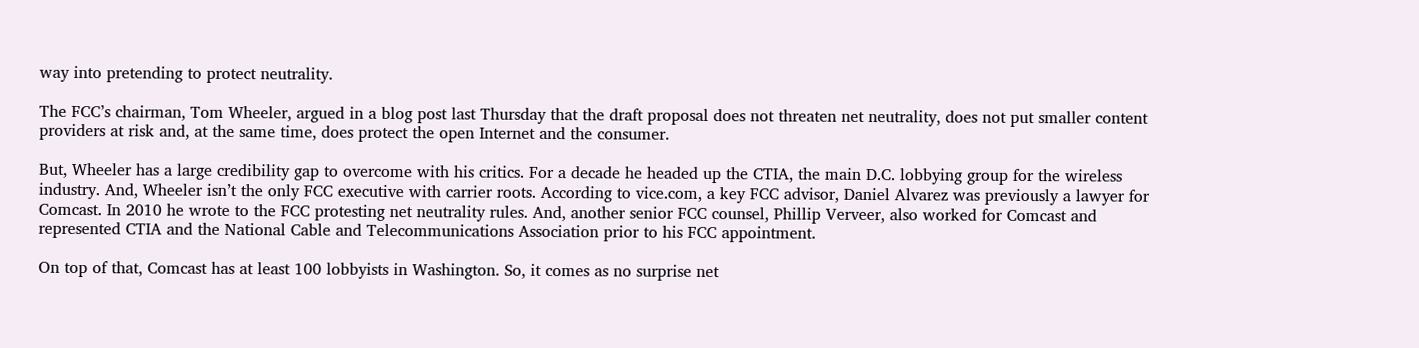way into pretending to protect neutrality.

The FCC’s chairman, Tom Wheeler, argued in a blog post last Thursday that the draft proposal does not threaten net neutrality, does not put smaller content providers at risk and, at the same time, does protect the open Internet and the consumer.

But, Wheeler has a large credibility gap to overcome with his critics. For a decade he headed up the CTIA, the main D.C. lobbying group for the wireless industry. And, Wheeler isn’t the only FCC executive with carrier roots. According to vice.com, a key FCC advisor, Daniel Alvarez was previously a lawyer for Comcast. In 2010 he wrote to the FCC protesting net neutrality rules. And, another senior FCC counsel, Phillip Verveer, also worked for Comcast and represented CTIA and the National Cable and Telecommunications Association prior to his FCC appointment.

On top of that, Comcast has at least 100 lobbyists in Washington. So, it comes as no surprise net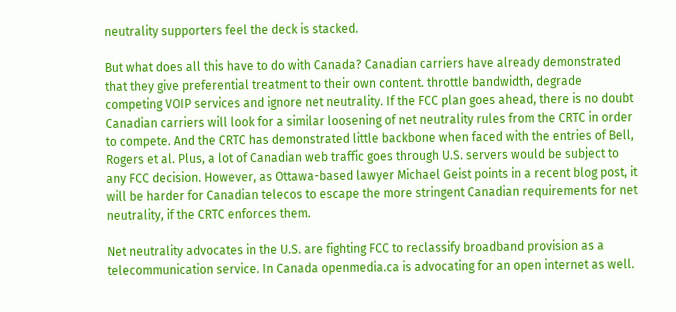neutrality supporters feel the deck is stacked.

But what does all this have to do with Canada? Canadian carriers have already demonstrated that they give preferential treatment to their own content. throttle bandwidth, degrade competing VOIP services and ignore net neutrality. If the FCC plan goes ahead, there is no doubt Canadian carriers will look for a similar loosening of net neutrality rules from the CRTC in order to compete. And the CRTC has demonstrated little backbone when faced with the entries of Bell, Rogers et al. Plus, a lot of Canadian web traffic goes through U.S. servers would be subject to any FCC decision. However, as Ottawa-based lawyer Michael Geist points in a recent blog post, it will be harder for Canadian telecos to escape the more stringent Canadian requirements for net neutrality, if the CRTC enforces them.

Net neutrality advocates in the U.S. are fighting FCC to reclassify broadband provision as a telecommunication service. In Canada openmedia.ca is advocating for an open internet as well.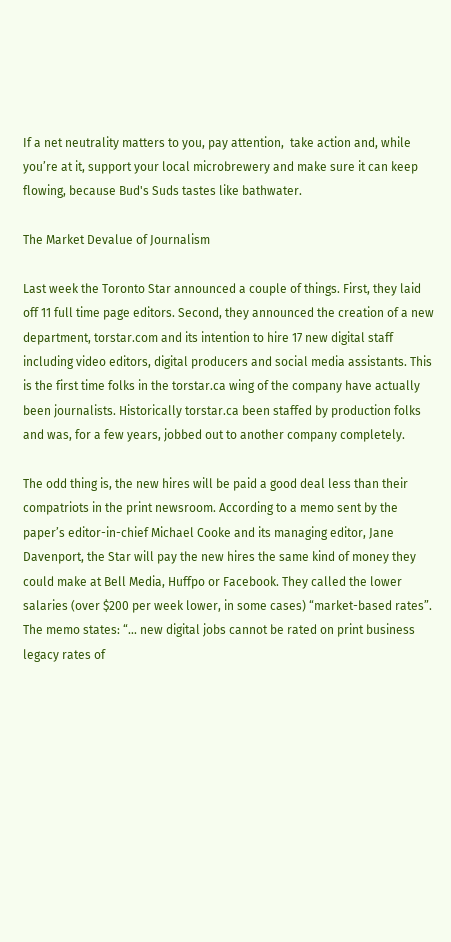If a net neutrality matters to you, pay attention,  take action and, while you’re at it, support your local microbrewery and make sure it can keep flowing, because Bud's Suds tastes like bathwater.

The Market Devalue of Journalism

Last week the Toronto Star announced a couple of things. First, they laid off 11 full time page editors. Second, they announced the creation of a new department, torstar.com and its intention to hire 17 new digital staff including video editors, digital producers and social media assistants. This is the first time folks in the torstar.ca wing of the company have actually been journalists. Historically torstar.ca been staffed by production folks and was, for a few years, jobbed out to another company completely.

The odd thing is, the new hires will be paid a good deal less than their compatriots in the print newsroom. According to a memo sent by the paper’s editor-in-chief Michael Cooke and its managing editor, Jane Davenport, the Star will pay the new hires the same kind of money they could make at Bell Media, Huffpo or Facebook. They called the lower salaries (over $200 per week lower, in some cases) “market-based rates”. The memo states: “... new digital jobs cannot be rated on print business legacy rates of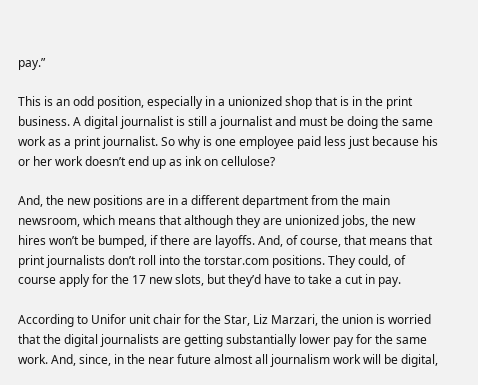pay.”

This is an odd position, especially in a unionized shop that is in the print business. A digital journalist is still a journalist and must be doing the same work as a print journalist. So why is one employee paid less just because his or her work doesn’t end up as ink on cellulose?

And, the new positions are in a different department from the main newsroom, which means that although they are unionized jobs, the new hires won’t be bumped, if there are layoffs. And, of course, that means that print journalists don’t roll into the torstar.com positions. They could, of course apply for the 17 new slots, but they’d have to take a cut in pay.

According to Unifor unit chair for the Star, Liz Marzari, the union is worried that the digital journalists are getting substantially lower pay for the same work. And, since, in the near future almost all journalism work will be digital,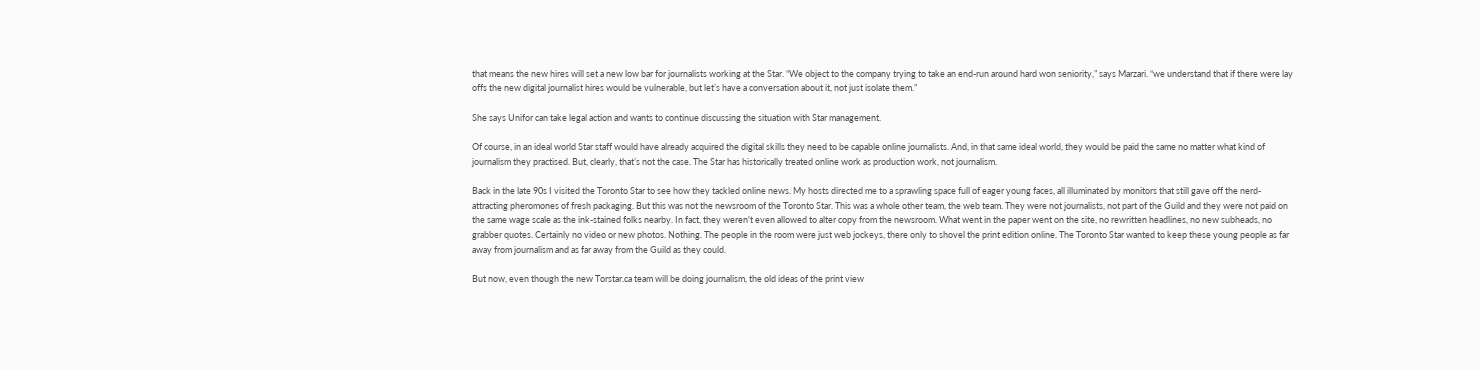that means the new hires will set a new low bar for journalists working at the Star. “We object to the company trying to take an end-run around hard won seniority,” says Marzari. “we understand that if there were lay offs the new digital journalist hires would be vulnerable, but let’s have a conversation about it, not just isolate them.”

She says Unifor can take legal action and wants to continue discussing the situation with Star management.

Of course, in an ideal world Star staff would have already acquired the digital skills they need to be capable online journalists. And, in that same ideal world, they would be paid the same no matter what kind of journalism they practised. But, clearly, that’s not the case. The Star has historically treated online work as production work, not journalism.

Back in the late 90s I visited the Toronto Star to see how they tackled online news. My hosts directed me to a sprawling space full of eager young faces, all illuminated by monitors that still gave off the nerd-attracting pheromones of fresh packaging. But this was not the newsroom of the Toronto Star. This was a whole other team, the web team. They were not journalists, not part of the Guild and they were not paid on the same wage scale as the ink-stained folks nearby. In fact, they weren't even allowed to alter copy from the newsroom. What went in the paper went on the site, no rewritten headlines, no new subheads, no grabber quotes. Certainly no video or new photos. Nothing. The people in the room were just web jockeys, there only to shovel the print edition online. The Toronto Star wanted to keep these young people as far away from journalism and as far away from the Guild as they could.

But now, even though the new Torstar.ca team will be doing journalism, the old ideas of the print view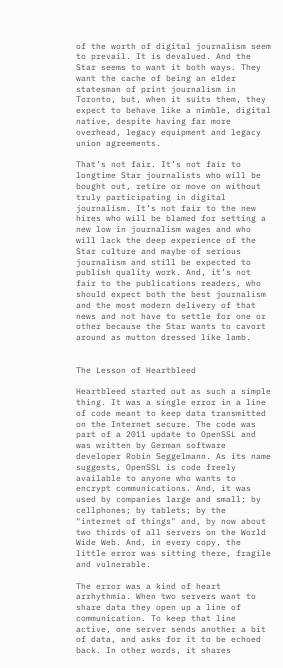of the worth of digital journalism seem to prevail. It is devalued. And the Star seems to want it both ways. They want the cache of being an elder statesman of print journalism in Toronto, but, when it suits them, they expect to behave like a nimble, digital native, despite having far more overhead, legacy equipment and legacy union agreements.

That’s not fair. It’s not fair to longtime Star journalists who will be bought out, retire or move on without truly participating in digital journalism. It’s not fair to the new hires who will be blamed for setting a new low in journalism wages and who will lack the deep experience of the Star culture and maybe of serious journalism and still be expected to publish quality work. And, it’s not fair to the publications readers, who should expect both the best journalism and the most modern delivery of that news and not have to settle for one or other because the Star wants to cavort around as mutton dressed like lamb.


The Lesson of Heartbleed

Heartbleed started out as such a simple thing. It was a single error in a line of code meant to keep data transmitted on the Internet secure. The code was part of a 2011 update to OpenSSL and was written by German software developer Robin Seggelmann. As its name suggests, OpenSSL is code freely available to anyone who wants to encrypt communications. And, it was used by companies large and small; by cellphones; by tablets; by the "internet of things" and, by now about two thirds of all servers on the World Wide Web. And, in every copy, the little error was sitting there, fragile and vulnerable.

The error was a kind of heart arrhythmia. When two servers want to share data they open up a line of communication. To keep that line active, one server sends another a bit of data, and asks for it to be echoed back. In other words, it shares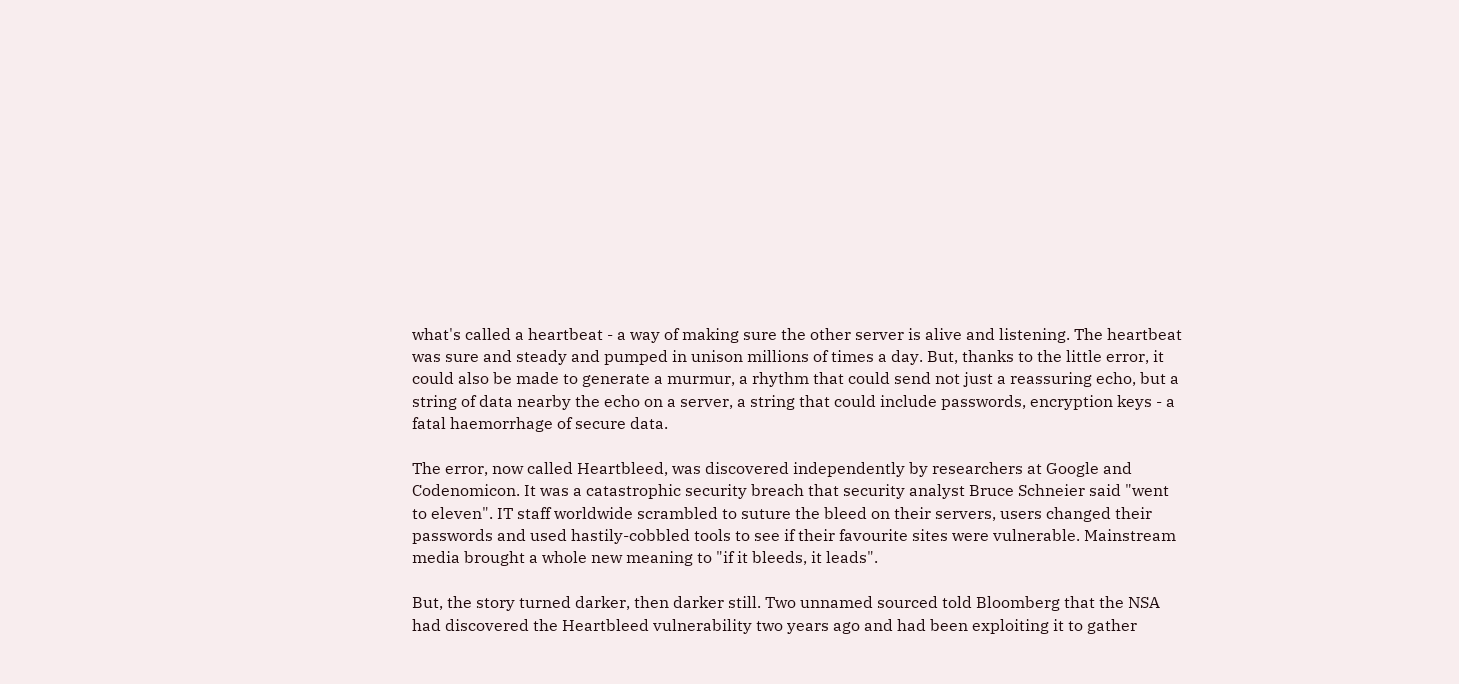what's called a heartbeat - a way of making sure the other server is alive and listening. The heartbeat was sure and steady and pumped in unison millions of times a day. But, thanks to the little error, it could also be made to generate a murmur, a rhythm that could send not just a reassuring echo, but a string of data nearby the echo on a server, a string that could include passwords, encryption keys - a fatal haemorrhage of secure data.

The error, now called Heartbleed, was discovered independently by researchers at Google and Codenomicon. It was a catastrophic security breach that security analyst Bruce Schneier said "went to eleven". IT staff worldwide scrambled to suture the bleed on their servers, users changed their passwords and used hastily-cobbled tools to see if their favourite sites were vulnerable. Mainstream media brought a whole new meaning to "if it bleeds, it leads".

But, the story turned darker, then darker still. Two unnamed sourced told Bloomberg that the NSA had discovered the Heartbleed vulnerability two years ago and had been exploiting it to gather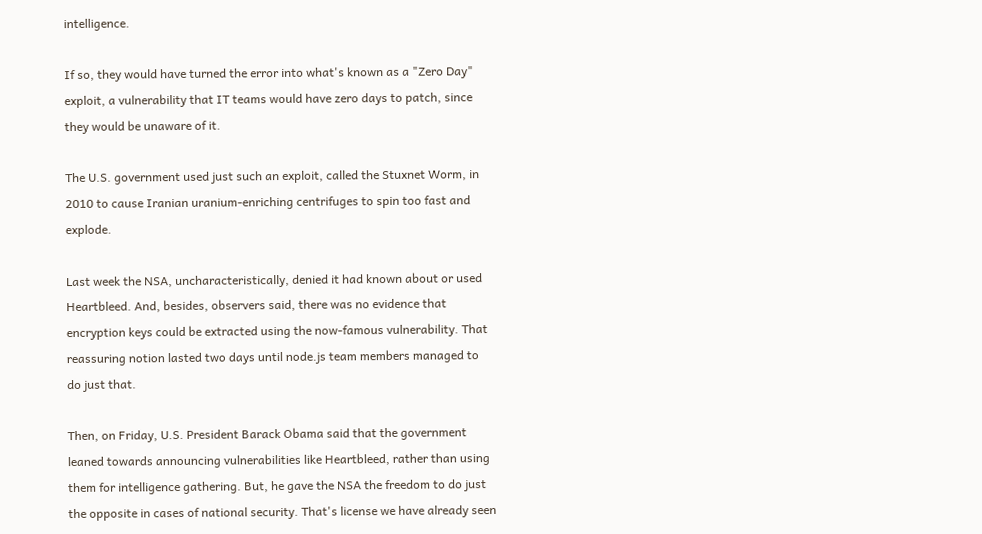intelligence.

If so, they would have turned the error into what's known as a "Zero Day" exploit, a vulnerability that IT teams would have zero days to patch, since they would be unaware of it.

The U.S. government used just such an exploit, called the Stuxnet Worm, in 2010 to cause Iranian uranium-enriching centrifuges to spin too fast and explode.

Last week the NSA, uncharacteristically, denied it had known about or used Heartbleed. And, besides, observers said, there was no evidence that encryption keys could be extracted using the now-famous vulnerability. That reassuring notion lasted two days until node.js team members managed to do just that.

Then, on Friday, U.S. President Barack Obama said that the government leaned towards announcing vulnerabilities like Heartbleed, rather than using them for intelligence gathering. But, he gave the NSA the freedom to do just the opposite in cases of national security. That's license we have already seen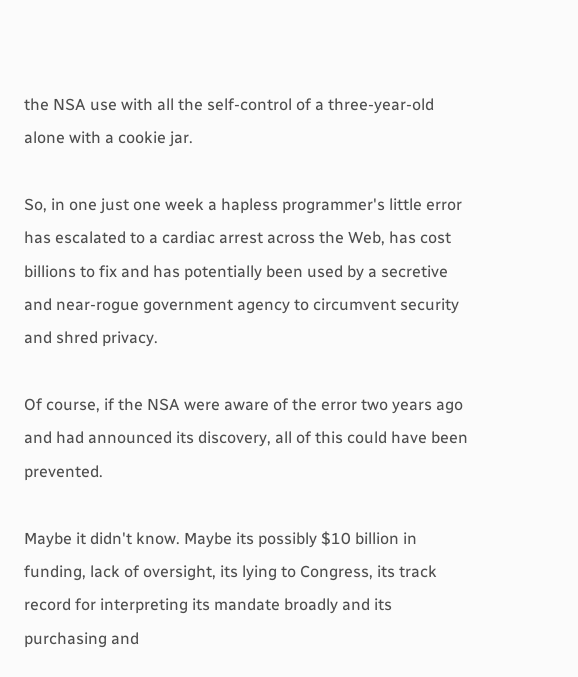the NSA use with all the self-control of a three-year-old alone with a cookie jar.

So, in one just one week a hapless programmer's little error has escalated to a cardiac arrest across the Web, has cost billions to fix and has potentially been used by a secretive and near-rogue government agency to circumvent security and shred privacy.

Of course, if the NSA were aware of the error two years ago and had announced its discovery, all of this could have been prevented.

Maybe it didn't know. Maybe its possibly $10 billion in funding, lack of oversight, its lying to Congress, its track record for interpreting its mandate broadly and its purchasing and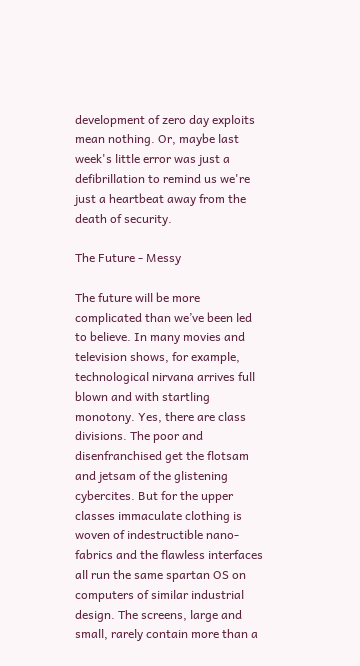development of zero day exploits mean nothing. Or, maybe last week's little error was just a  defibrillation to remind us we're just a heartbeat away from the death of security.

The Future - Messy

The future will be more complicated than we’ve been led to believe. In many movies and television shows, for example, technological nirvana arrives full blown and with startling monotony. Yes, there are class divisions. The poor and disenfranchised get the flotsam and jetsam of the glistening cybercites. But for the upper classes immaculate clothing is woven of indestructible nano-fabrics and the flawless interfaces all run the same spartan OS on computers of similar industrial design. The screens, large and small, rarely contain more than a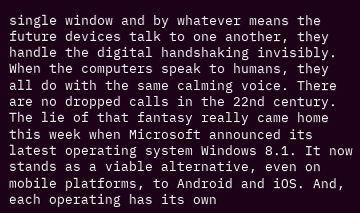single window and by whatever means the future devices talk to one another, they handle the digital handshaking invisibly. When the computers speak to humans, they all do with the same calming voice. There are no dropped calls in the 22nd century. The lie of that fantasy really came home this week when Microsoft announced its latest operating system Windows 8.1. It now stands as a viable alternative, even on mobile platforms, to Android and iOS. And, each operating has its own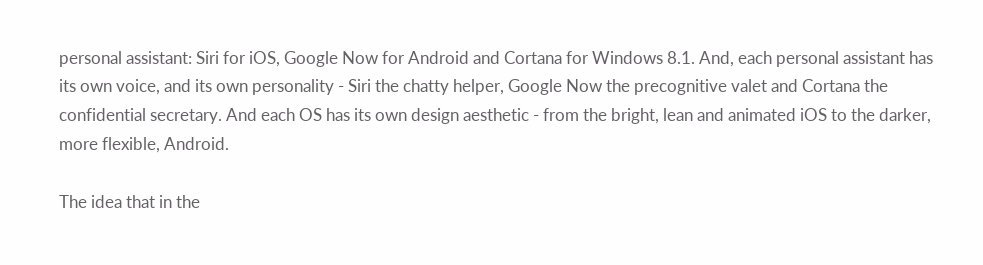personal assistant: Siri for iOS, Google Now for Android and Cortana for Windows 8.1. And, each personal assistant has its own voice, and its own personality - Siri the chatty helper, Google Now the precognitive valet and Cortana the confidential secretary. And each OS has its own design aesthetic - from the bright, lean and animated iOS to the darker, more flexible, Android.

The idea that in the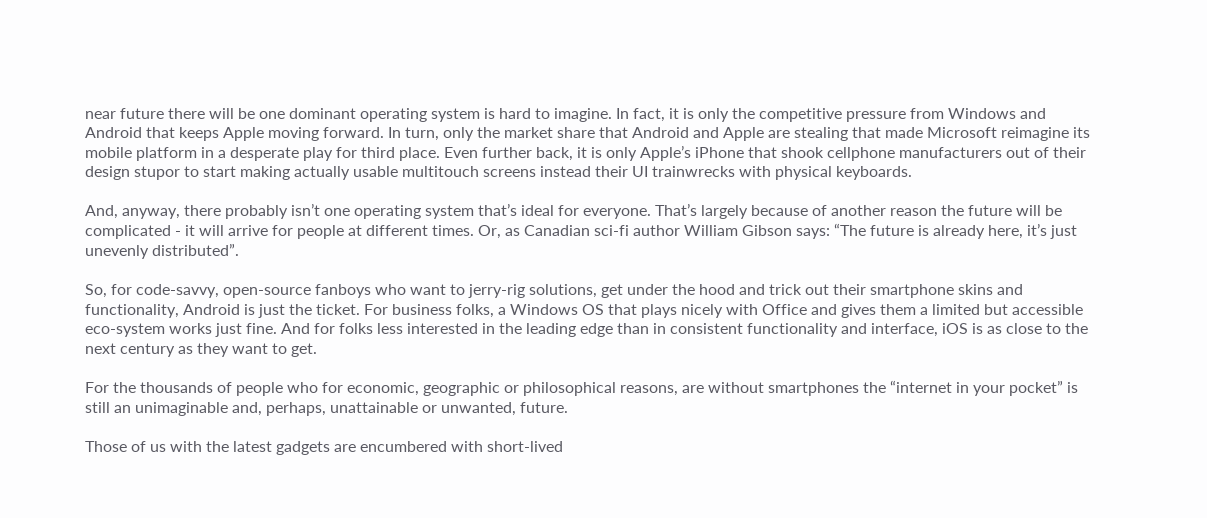near future there will be one dominant operating system is hard to imagine. In fact, it is only the competitive pressure from Windows and Android that keeps Apple moving forward. In turn, only the market share that Android and Apple are stealing that made Microsoft reimagine its mobile platform in a desperate play for third place. Even further back, it is only Apple’s iPhone that shook cellphone manufacturers out of their design stupor to start making actually usable multitouch screens instead their UI trainwrecks with physical keyboards.

And, anyway, there probably isn’t one operating system that’s ideal for everyone. That’s largely because of another reason the future will be complicated - it will arrive for people at different times. Or, as Canadian sci-fi author William Gibson says: “The future is already here, it’s just unevenly distributed”.

So, for code-savvy, open-source fanboys who want to jerry-rig solutions, get under the hood and trick out their smartphone skins and functionality, Android is just the ticket. For business folks, a Windows OS that plays nicely with Office and gives them a limited but accessible eco-system works just fine. And for folks less interested in the leading edge than in consistent functionality and interface, iOS is as close to the next century as they want to get.

For the thousands of people who for economic, geographic or philosophical reasons, are without smartphones the “internet in your pocket” is still an unimaginable and, perhaps, unattainable or unwanted, future.

Those of us with the latest gadgets are encumbered with short-lived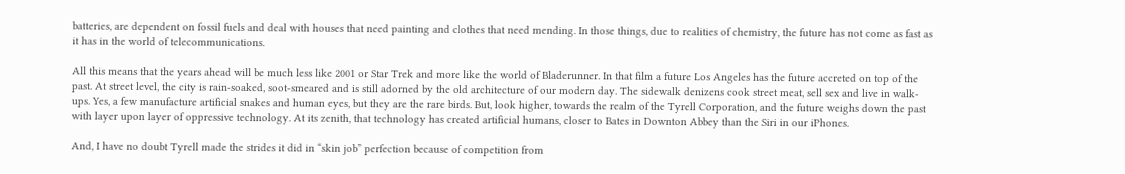batteries, are dependent on fossil fuels and deal with houses that need painting and clothes that need mending. In those things, due to realities of chemistry, the future has not come as fast as it has in the world of telecommunications.

All this means that the years ahead will be much less like 2001 or Star Trek and more like the world of Bladerunner. In that film a future Los Angeles has the future accreted on top of the past. At street level, the city is rain-soaked, soot-smeared and is still adorned by the old architecture of our modern day. The sidewalk denizens cook street meat, sell sex and live in walk-ups. Yes, a few manufacture artificial snakes and human eyes, but they are the rare birds. But, look higher, towards the realm of the Tyrell Corporation, and the future weighs down the past with layer upon layer of oppressive technology. At its zenith, that technology has created artificial humans, closer to Bates in Downton Abbey than the Siri in our iPhones.

And, I have no doubt Tyrell made the strides it did in “skin job” perfection because of competition from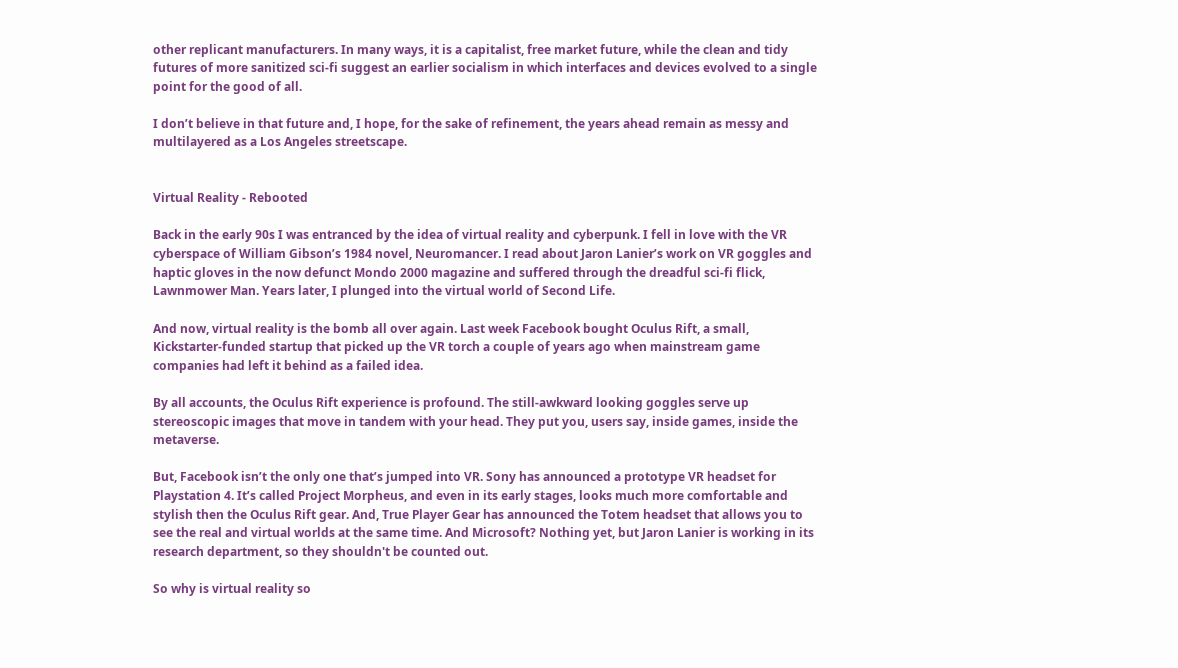other replicant manufacturers. In many ways, it is a capitalist, free market future, while the clean and tidy futures of more sanitized sci-fi suggest an earlier socialism in which interfaces and devices evolved to a single point for the good of all.

I don’t believe in that future and, I hope, for the sake of refinement, the years ahead remain as messy and multilayered as a Los Angeles streetscape.


Virtual Reality - Rebooted

Back in the early 90s I was entranced by the idea of virtual reality and cyberpunk. I fell in love with the VR cyberspace of William Gibson’s 1984 novel, Neuromancer. I read about Jaron Lanier’s work on VR goggles and haptic gloves in the now defunct Mondo 2000 magazine and suffered through the dreadful sci-fi flick, Lawnmower Man. Years later, I plunged into the virtual world of Second Life.

And now, virtual reality is the bomb all over again. Last week Facebook bought Oculus Rift, a small, Kickstarter-funded startup that picked up the VR torch a couple of years ago when mainstream game companies had left it behind as a failed idea.

By all accounts, the Oculus Rift experience is profound. The still-awkward looking goggles serve up stereoscopic images that move in tandem with your head. They put you, users say, inside games, inside the metaverse.

But, Facebook isn’t the only one that’s jumped into VR. Sony has announced a prototype VR headset for Playstation 4. It’s called Project Morpheus, and even in its early stages, looks much more comfortable and stylish then the Oculus Rift gear. And, True Player Gear has announced the Totem headset that allows you to see the real and virtual worlds at the same time. And Microsoft? Nothing yet, but Jaron Lanier is working in its research department, so they shouldn't be counted out.

So why is virtual reality so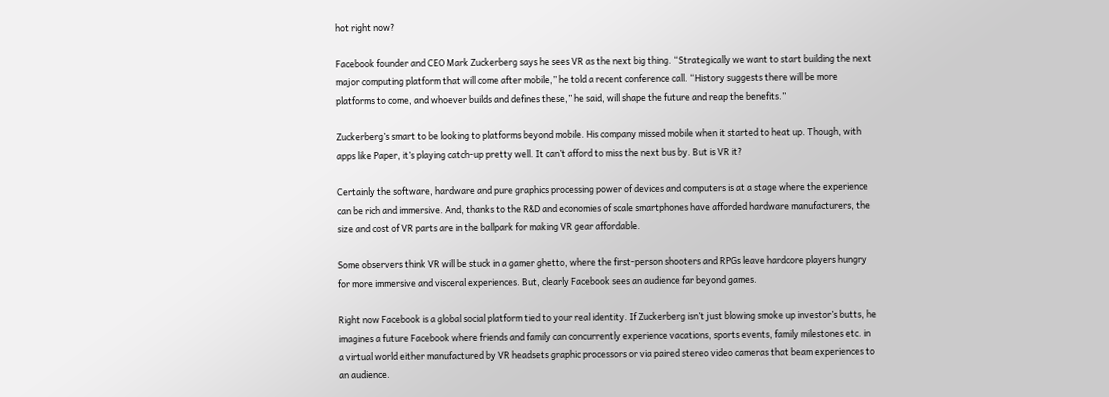hot right now?

Facebook founder and CEO Mark Zuckerberg says he sees VR as the next big thing. “Strategically we want to start building the next major computing platform that will come after mobile,” he told a recent conference call. “History suggests there will be more platforms to come, and whoever builds and defines these,” he said, will shape the future and reap the benefits.”

Zuckerberg’s smart to be looking to platforms beyond mobile. His company missed mobile when it started to heat up. Though, with apps like Paper, it’s playing catch-up pretty well. It can’t afford to miss the next bus by. But is VR it?

Certainly the software, hardware and pure graphics processing power of devices and computers is at a stage where the experience can be rich and immersive. And, thanks to the R&D and economies of scale smartphones have afforded hardware manufacturers, the size and cost of VR parts are in the ballpark for making VR gear affordable.

Some observers think VR will be stuck in a gamer ghetto, where the first-person shooters and RPGs leave hardcore players hungry for more immersive and visceral experiences. But, clearly Facebook sees an audience far beyond games.

Right now Facebook is a global social platform tied to your real identity. If Zuckerberg isn’t just blowing smoke up investor’s butts, he imagines a future Facebook where friends and family can concurrently experience vacations, sports events, family milestones etc. in a virtual world either manufactured by VR headsets graphic processors or via paired stereo video cameras that beam experiences to an audience.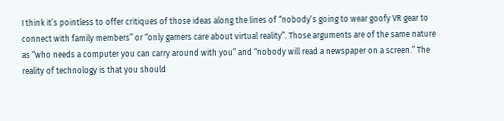I think it’s pointless to offer critiques of those ideas along the lines of “nobody’s going to wear goofy VR gear to connect with family members” or “only gamers care about virtual reality”. Those arguments are of the same nature as “who needs a computer you can carry around with you” and “nobody will read a newspaper on a screen.” The reality of technology is that you should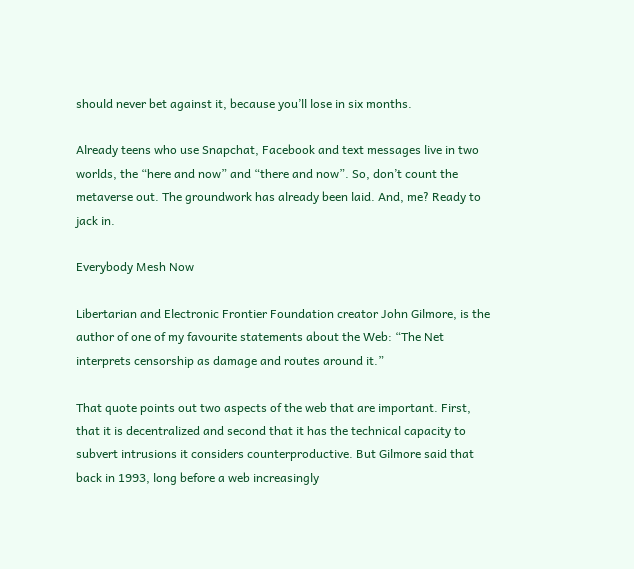should never bet against it, because you’ll lose in six months.

Already teens who use Snapchat, Facebook and text messages live in two worlds, the “here and now” and “there and now”. So, don’t count the metaverse out. The groundwork has already been laid. And, me? Ready to jack in.

Everybody Mesh Now

Libertarian and Electronic Frontier Foundation creator John Gilmore, is the author of one of my favourite statements about the Web: “The Net interprets censorship as damage and routes around it.”

That quote points out two aspects of the web that are important. First, that it is decentralized and second that it has the technical capacity to subvert intrusions it considers counterproductive. But Gilmore said that back in 1993, long before a web increasingly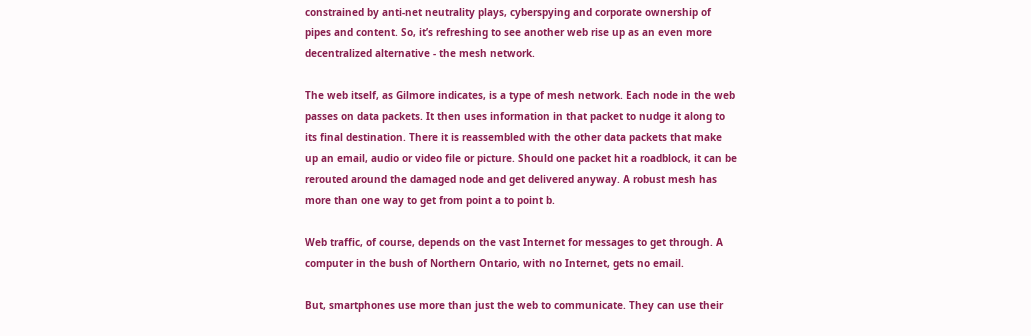constrained by anti-net neutrality plays, cyberspying and corporate ownership of pipes and content. So, it’s refreshing to see another web rise up as an even more decentralized alternative - the mesh network.

The web itself, as Gilmore indicates, is a type of mesh network. Each node in the web passes on data packets. It then uses information in that packet to nudge it along to its final destination. There it is reassembled with the other data packets that make up an email, audio or video file or picture. Should one packet hit a roadblock, it can be rerouted around the damaged node and get delivered anyway. A robust mesh has more than one way to get from point a to point b.

Web traffic, of course, depends on the vast Internet for messages to get through. A computer in the bush of Northern Ontario, with no Internet, gets no email.

But, smartphones use more than just the web to communicate. They can use their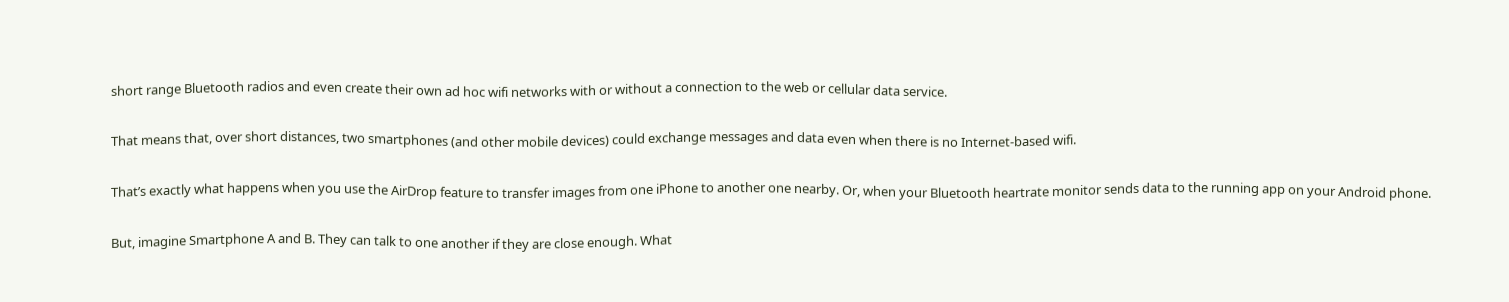short range Bluetooth radios and even create their own ad hoc wifi networks with or without a connection to the web or cellular data service.

That means that, over short distances, two smartphones (and other mobile devices) could exchange messages and data even when there is no Internet-based wifi.

That’s exactly what happens when you use the AirDrop feature to transfer images from one iPhone to another one nearby. Or, when your Bluetooth heartrate monitor sends data to the running app on your Android phone.

But, imagine Smartphone A and B. They can talk to one another if they are close enough. What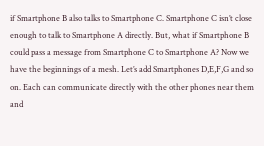if Smartphone B also talks to Smartphone C. Smartphone C isn’t close enough to talk to Smartphone A directly. But, what if Smartphone B could pass a message from Smartphone C to Smartphone A? Now we have the beginnings of a mesh. Let’s add Smartphones D,E,F,G and so on. Each can communicate directly with the other phones near them and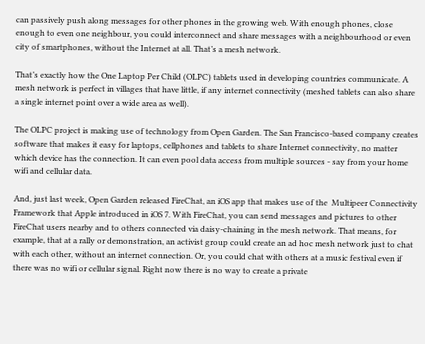can passively push along messages for other phones in the growing web. With enough phones, close enough to even one neighbour, you could interconnect and share messages with a neighbourhood or even city of smartphones, without the Internet at all. That’s a mesh network.

That’s exactly how the One Laptop Per Child (OLPC) tablets used in developing countries communicate. A mesh network is perfect in villages that have little, if any internet connectivity (meshed tablets can also share a single internet point over a wide area as well).

The OLPC project is making use of technology from Open Garden. The San Francisco-based company creates software that makes it easy for laptops, cellphones and tablets to share Internet connectivity, no matter which device has the connection. It can even pool data access from multiple sources - say from your home wifi and cellular data.

And, just last week, Open Garden released FireChat, an iOS app that makes use of the  Multipeer Connectivity Framework that Apple introduced in iOS 7. With FireChat, you can send messages and pictures to other FireChat users nearby and to others connected via daisy-chaining in the mesh network. That means, for example, that at a rally or demonstration, an activist group could create an ad hoc mesh network just to chat with each other, without an internet connection. Or, you could chat with others at a music festival even if there was no wifi or cellular signal. Right now there is no way to create a private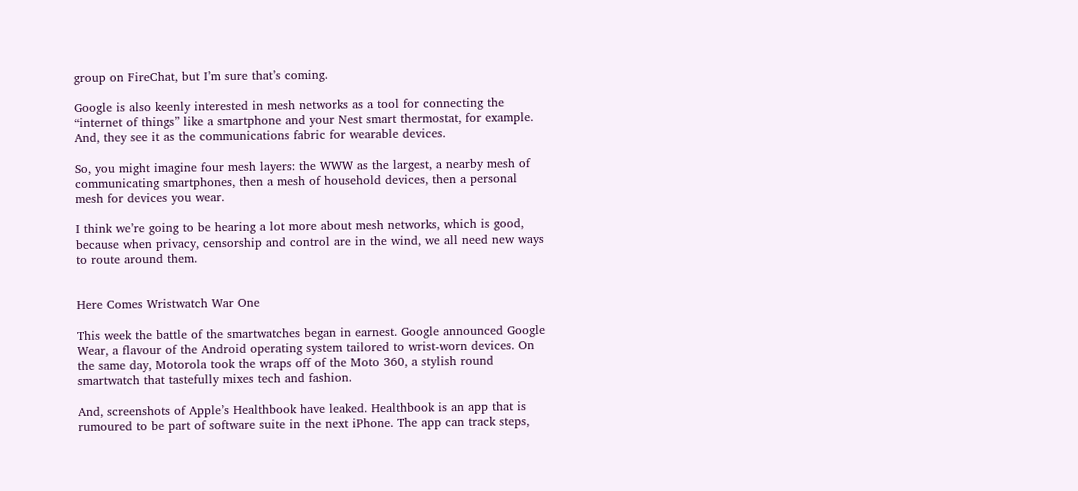group on FireChat, but I’m sure that’s coming.

Google is also keenly interested in mesh networks as a tool for connecting the “internet of things” like a smartphone and your Nest smart thermostat, for example. And, they see it as the communications fabric for wearable devices.

So, you might imagine four mesh layers: the WWW as the largest, a nearby mesh of communicating smartphones, then a mesh of household devices, then a personal mesh for devices you wear.

I think we’re going to be hearing a lot more about mesh networks, which is good, because when privacy, censorship and control are in the wind, we all need new ways to route around them.


Here Comes Wristwatch War One

This week the battle of the smartwatches began in earnest. Google announced Google Wear, a flavour of the Android operating system tailored to wrist-worn devices. On the same day, Motorola took the wraps off of the Moto 360, a stylish round smartwatch that tastefully mixes tech and fashion.

And, screenshots of Apple’s Healthbook have leaked. Healthbook is an app that is rumoured to be part of software suite in the next iPhone. The app can track steps,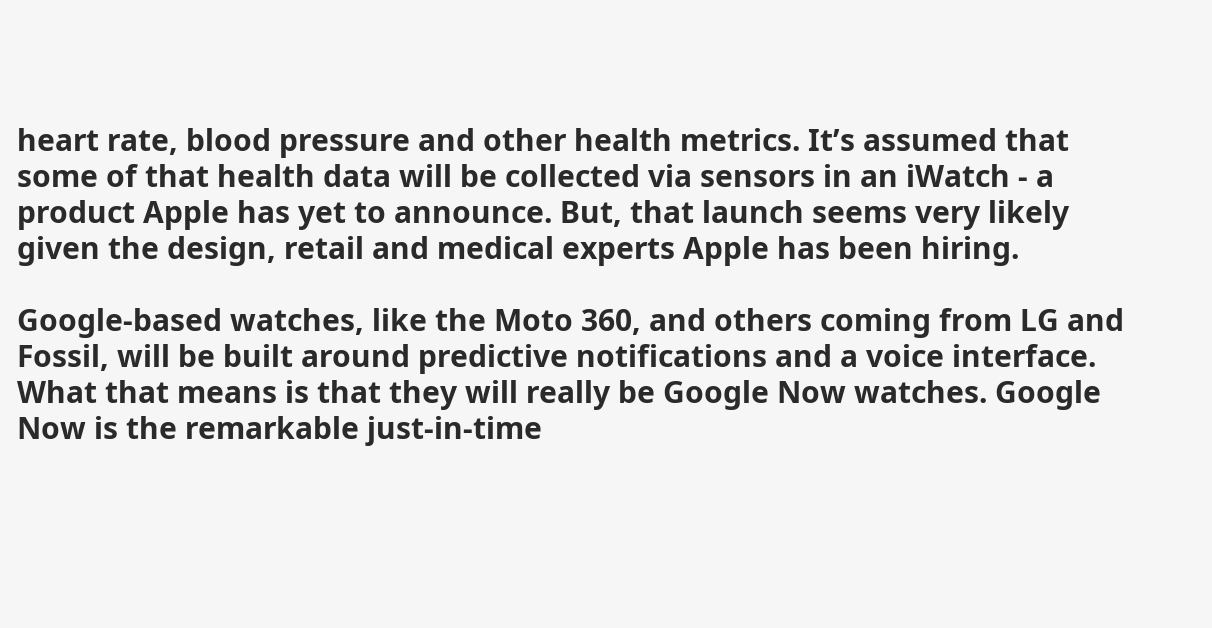heart rate, blood pressure and other health metrics. It’s assumed that some of that health data will be collected via sensors in an iWatch - a product Apple has yet to announce. But, that launch seems very likely given the design, retail and medical experts Apple has been hiring.

Google-based watches, like the Moto 360, and others coming from LG and Fossil, will be built around predictive notifications and a voice interface. What that means is that they will really be Google Now watches. Google Now is the remarkable just-in-time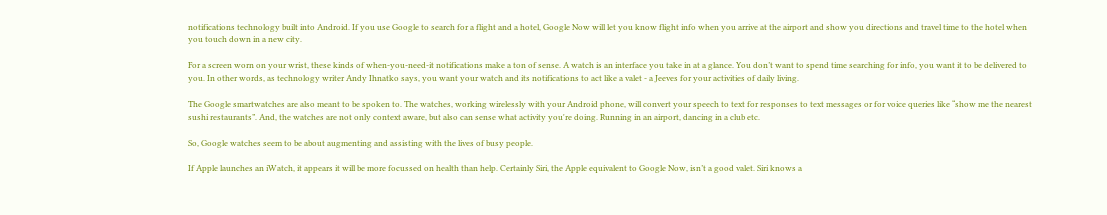notifications technology built into Android. If you use Google to search for a flight and a hotel, Google Now will let you know flight info when you arrive at the airport and show you directions and travel time to the hotel when you touch down in a new city.

For a screen worn on your wrist, these kinds of when-you-need-it notifications make a ton of sense. A watch is an interface you take in at a glance. You don’t want to spend time searching for info, you want it to be delivered to you. In other words, as technology writer Andy Ihnatko says, you want your watch and its notifications to act like a valet - a Jeeves for your activities of daily living.

The Google smartwatches are also meant to be spoken to. The watches, working wirelessly with your Android phone, will convert your speech to text for responses to text messages or for voice queries like “show me the nearest sushi restaurants”. And, the watches are not only context aware, but also can sense what activity you're doing. Running in an airport, dancing in a club etc.

So, Google watches seem to be about augmenting and assisting with the lives of busy people.

If Apple launches an iWatch, it appears it will be more focussed on health than help. Certainly Siri, the Apple equivalent to Google Now, isn’t a good valet. Siri knows a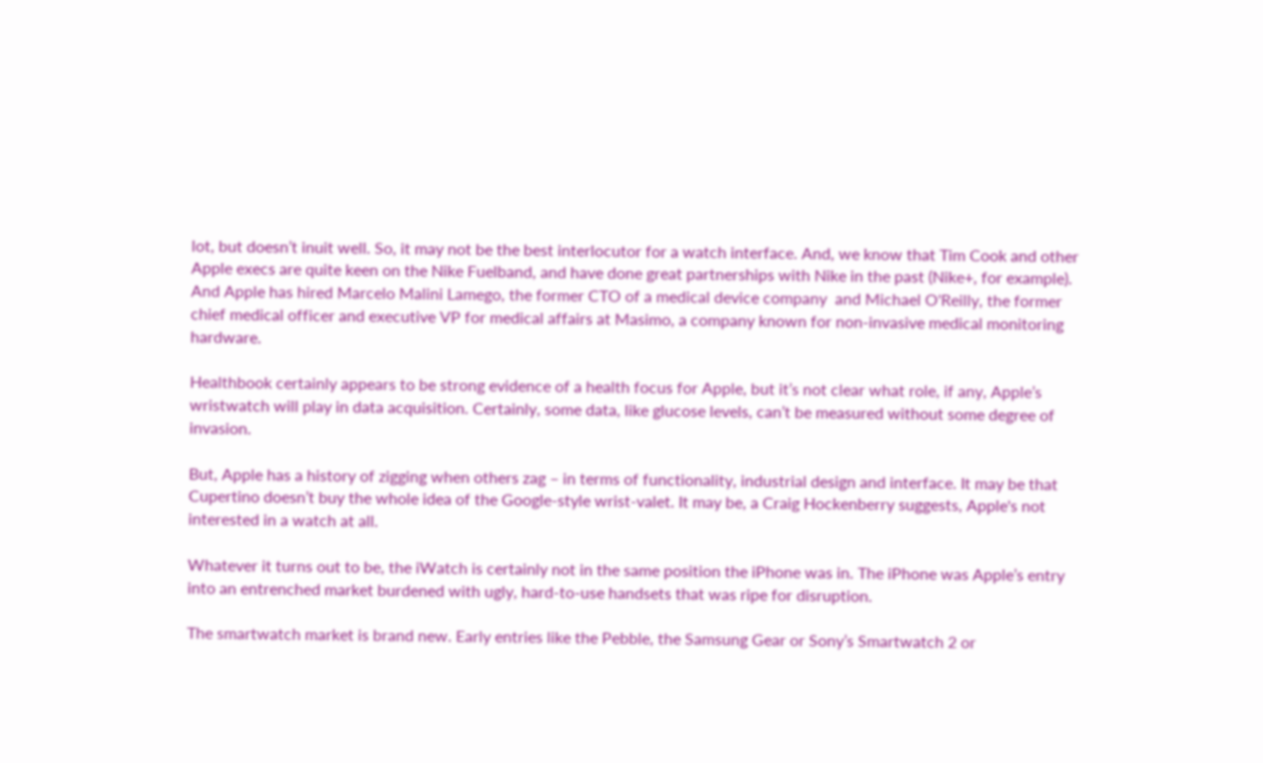lot, but doesn’t inuit well. So, it may not be the best interlocutor for a watch interface. And, we know that Tim Cook and other Apple execs are quite keen on the Nike Fuelband, and have done great partnerships with Nike in the past (Nike+, for example). And Apple has hired Marcelo Malini Lamego, the former CTO of a medical device company  and Michael O'Reilly, the former chief medical officer and executive VP for medical affairs at Masimo, a company known for non-invasive medical monitoring hardware.

Healthbook certainly appears to be strong evidence of a health focus for Apple, but it’s not clear what role, if any, Apple’s wristwatch will play in data acquisition. Certainly, some data, like glucose levels, can’t be measured without some degree of invasion.

But, Apple has a history of zigging when others zag – in terms of functionality, industrial design and interface. It may be that Cupertino doesn’t buy the whole idea of the Google-style wrist-valet. It may be, a Craig Hockenberry suggests, Apple's not interested in a watch at all.

Whatever it turns out to be, the iWatch is certainly not in the same position the iPhone was in. The iPhone was Apple’s entry into an entrenched market burdened with ugly, hard-to-use handsets that was ripe for disruption.

The smartwatch market is brand new. Early entries like the Pebble, the Samsung Gear or Sony’s Smartwatch 2 or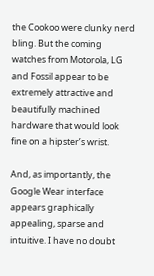the Cookoo were clunky nerd bling. But the coming watches from Motorola, LG and Fossil appear to be extremely attractive and beautifully machined hardware that would look fine on a hipster’s wrist.

And, as importantly, the Google Wear interface appears graphically appealing, sparse and intuitive. I have no doubt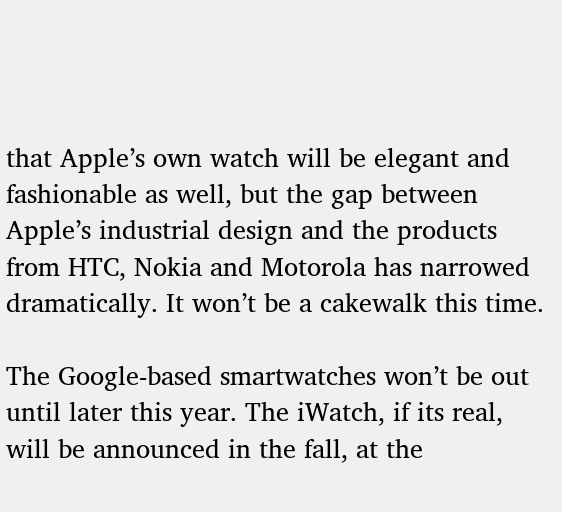that Apple’s own watch will be elegant and fashionable as well, but the gap between Apple’s industrial design and the products from HTC, Nokia and Motorola has narrowed dramatically. It won’t be a cakewalk this time.

The Google-based smartwatches won’t be out until later this year. The iWatch, if its real, will be announced in the fall, at the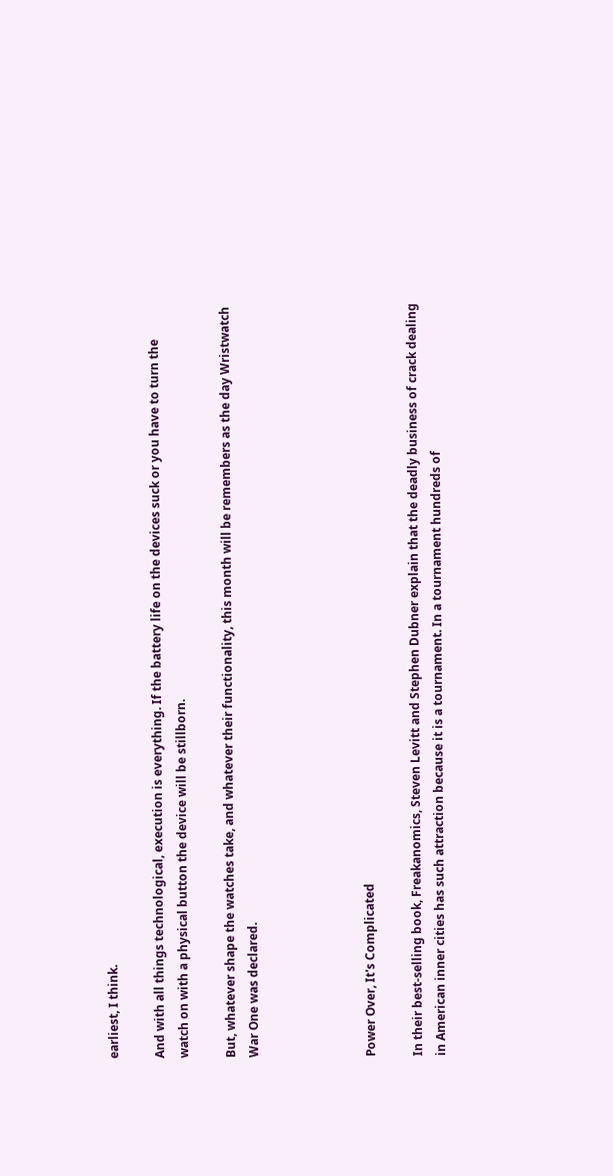earliest, I think.

And with all things technological, execution is everything. If the battery life on the devices suck or you have to turn the watch on with a physical button the device will be stillborn.

But, whatever shape the watches take, and whatever their functionality, this month will be remembers as the day Wristwatch War One was declared.




Power Over, It's Complicated

In their best-selling book, Freakanomics, Steven Levitt and Stephen Dubner explain that the deadly business of crack dealing in American inner cities has such attraction because it is a tournament. In a tournament hundreds of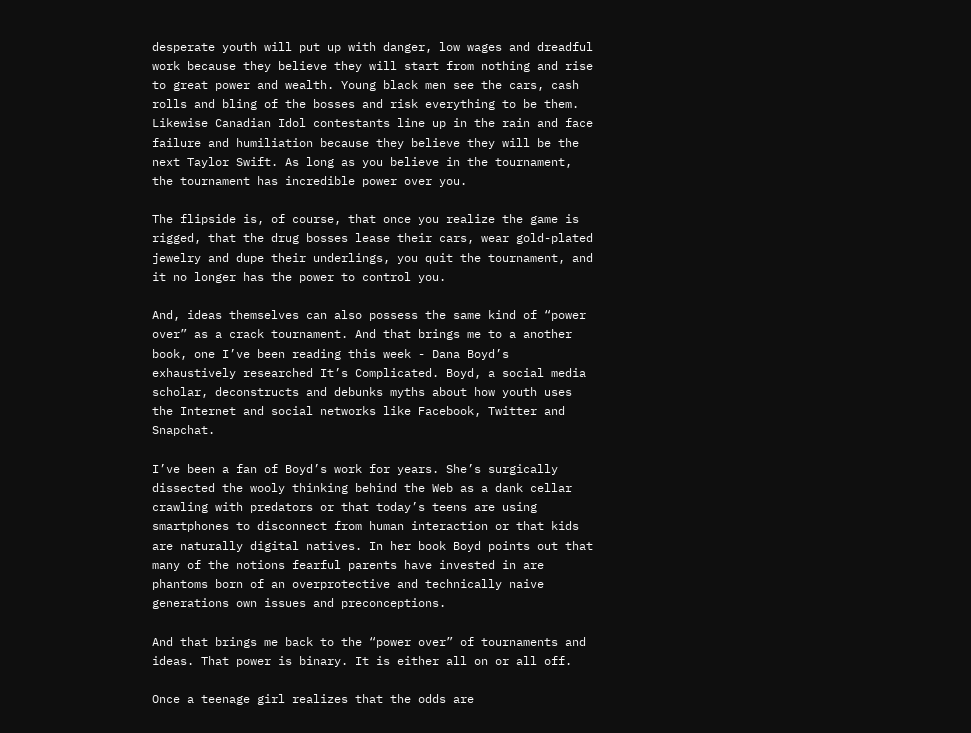desperate youth will put up with danger, low wages and dreadful work because they believe they will start from nothing and rise to great power and wealth. Young black men see the cars, cash rolls and bling of the bosses and risk everything to be them. Likewise Canadian Idol contestants line up in the rain and face failure and humiliation because they believe they will be the next Taylor Swift. As long as you believe in the tournament, the tournament has incredible power over you.

The flipside is, of course, that once you realize the game is rigged, that the drug bosses lease their cars, wear gold-plated jewelry and dupe their underlings, you quit the tournament, and it no longer has the power to control you.

And, ideas themselves can also possess the same kind of “power over” as a crack tournament. And that brings me to a another book, one I’ve been reading this week - Dana Boyd’s exhaustively researched It’s Complicated. Boyd, a social media scholar, deconstructs and debunks myths about how youth uses the Internet and social networks like Facebook, Twitter and Snapchat.

I’ve been a fan of Boyd’s work for years. She’s surgically dissected the wooly thinking behind the Web as a dank cellar crawling with predators or that today’s teens are using smartphones to disconnect from human interaction or that kids are naturally digital natives. In her book Boyd points out that many of the notions fearful parents have invested in are phantoms born of an overprotective and technically naive generations own issues and preconceptions.

And that brings me back to the “power over” of tournaments and ideas. That power is binary. It is either all on or all off.

Once a teenage girl realizes that the odds are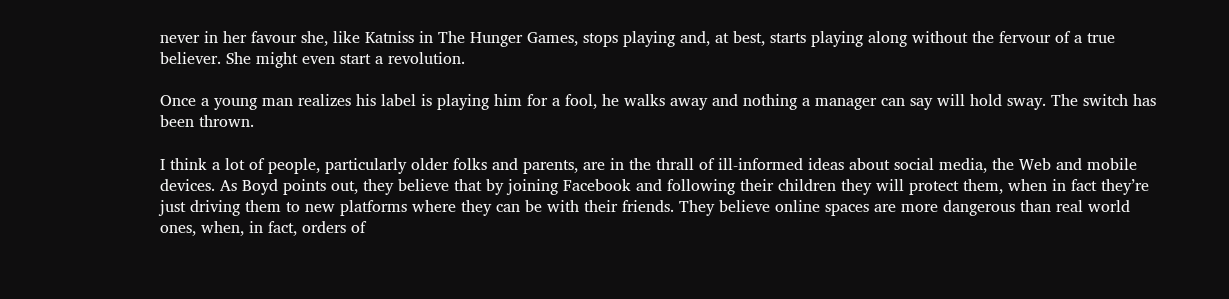never in her favour she, like Katniss in The Hunger Games, stops playing and, at best, starts playing along without the fervour of a true believer. She might even start a revolution.

Once a young man realizes his label is playing him for a fool, he walks away and nothing a manager can say will hold sway. The switch has been thrown.

I think a lot of people, particularly older folks and parents, are in the thrall of ill-informed ideas about social media, the Web and mobile devices. As Boyd points out, they believe that by joining Facebook and following their children they will protect them, when in fact they’re just driving them to new platforms where they can be with their friends. They believe online spaces are more dangerous than real world ones, when, in fact, orders of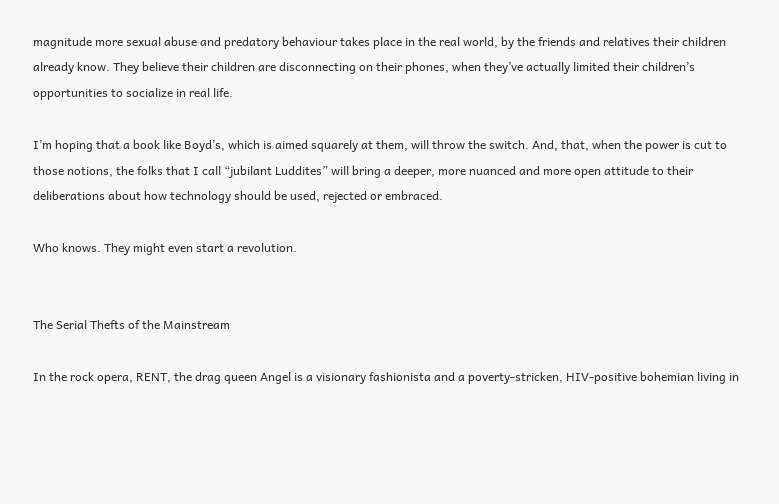magnitude more sexual abuse and predatory behaviour takes place in the real world, by the friends and relatives their children already know. They believe their children are disconnecting on their phones, when they’ve actually limited their children’s opportunities to socialize in real life.

I’m hoping that a book like Boyd’s, which is aimed squarely at them, will throw the switch. And, that, when the power is cut to those notions, the folks that I call “jubilant Luddites” will bring a deeper, more nuanced and more open attitude to their deliberations about how technology should be used, rejected or embraced.

Who knows. They might even start a revolution.


The Serial Thefts of the Mainstream

In the rock opera, RENT, the drag queen Angel is a visionary fashionista and a poverty-stricken, HIV-positive bohemian living in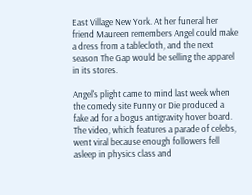East Village New York. At her funeral her friend Maureen remembers Angel could make a dress from a tablecloth, and the next season The Gap would be selling the apparel in its stores.

Angel's plight came to mind last week when the comedy site Funny or Die produced a fake ad for a bogus antigravity hover board. The video, which features a parade of celebs, went viral because enough followers fell asleep in physics class and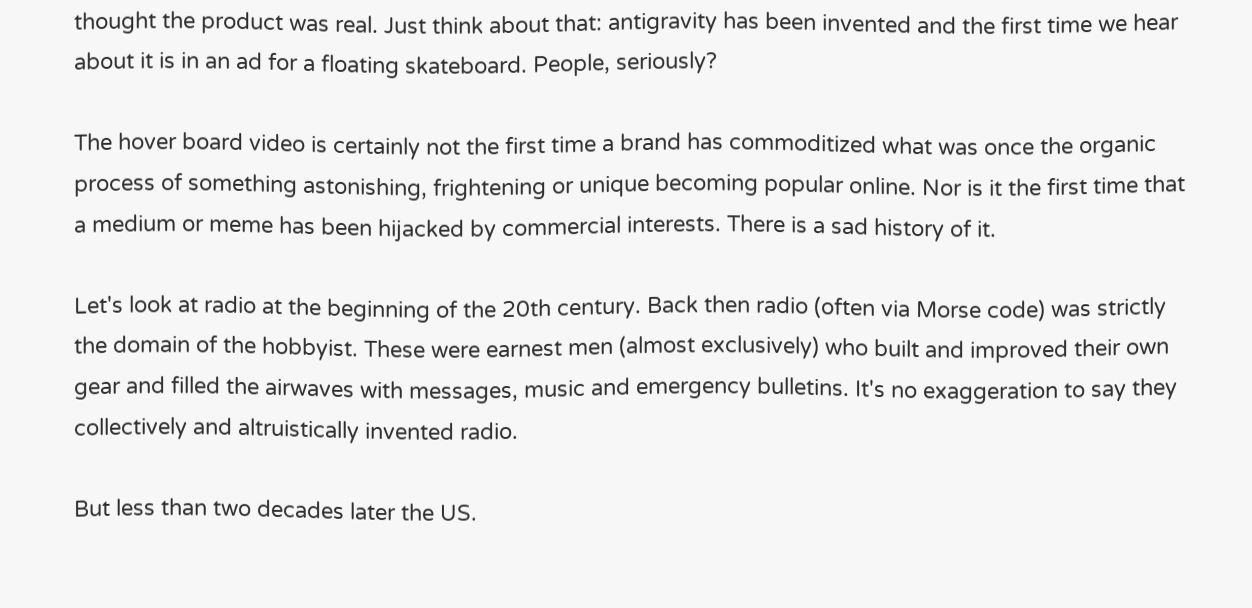thought the product was real. Just think about that: antigravity has been invented and the first time we hear about it is in an ad for a floating skateboard. People, seriously?

The hover board video is certainly not the first time a brand has commoditized what was once the organic process of something astonishing, frightening or unique becoming popular online. Nor is it the first time that a medium or meme has been hijacked by commercial interests. There is a sad history of it.

Let's look at radio at the beginning of the 20th century. Back then radio (often via Morse code) was strictly the domain of the hobbyist. These were earnest men (almost exclusively) who built and improved their own gear and filled the airwaves with messages, music and emergency bulletins. It's no exaggeration to say they collectively and altruistically invented radio.

But less than two decades later the US.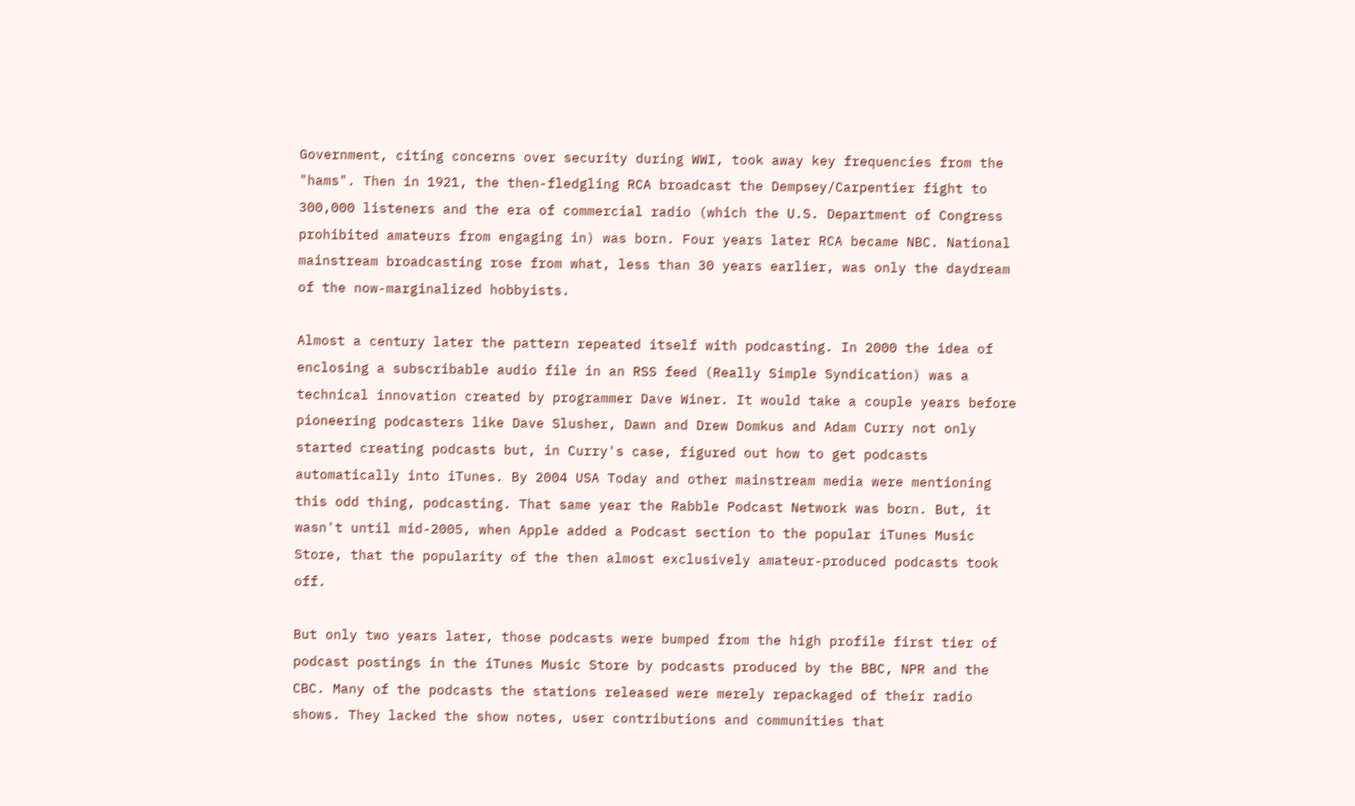Government, citing concerns over security during WWI, took away key frequencies from the "hams". Then in 1921, the then-fledgling RCA broadcast the Dempsey/Carpentier fight to 300,000 listeners and the era of commercial radio (which the U.S. Department of Congress prohibited amateurs from engaging in) was born. Four years later RCA became NBC. National mainstream broadcasting rose from what, less than 30 years earlier, was only the daydream of the now-marginalized hobbyists.

Almost a century later the pattern repeated itself with podcasting. In 2000 the idea of enclosing a subscribable audio file in an RSS feed (Really Simple Syndication) was a technical innovation created by programmer Dave Winer. It would take a couple years before pioneering podcasters like Dave Slusher, Dawn and Drew Domkus and Adam Curry not only started creating podcasts but, in Curry's case, figured out how to get podcasts automatically into iTunes. By 2004 USA Today and other mainstream media were mentioning this odd thing, podcasting. That same year the Rabble Podcast Network was born. But, it wasn't until mid-2005, when Apple added a Podcast section to the popular iTunes Music Store, that the popularity of the then almost exclusively amateur-produced podcasts took off.

But only two years later, those podcasts were bumped from the high profile first tier of podcast postings in the iTunes Music Store by podcasts produced by the BBC, NPR and the CBC. Many of the podcasts the stations released were merely repackaged of their radio shows. They lacked the show notes, user contributions and communities that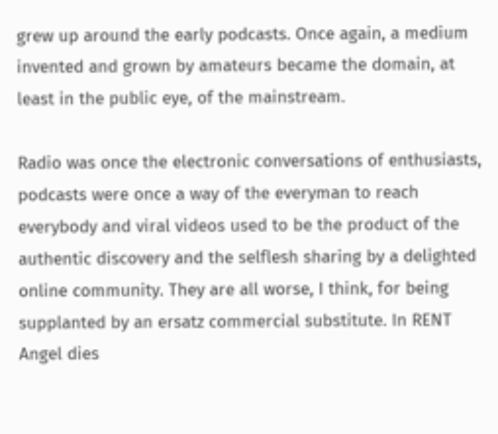grew up around the early podcasts. Once again, a medium invented and grown by amateurs became the domain, at least in the public eye, of the mainstream.

Radio was once the electronic conversations of enthusiasts, podcasts were once a way of the everyman to reach everybody and viral videos used to be the product of the authentic discovery and the selflesh sharing by a delighted online community. They are all worse, I think, for being supplanted by an ersatz commercial substitute. In RENT Angel dies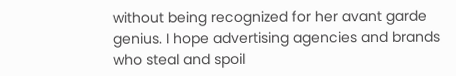without being recognized for her avant garde genius. I hope advertising agencies and brands who steal and spoil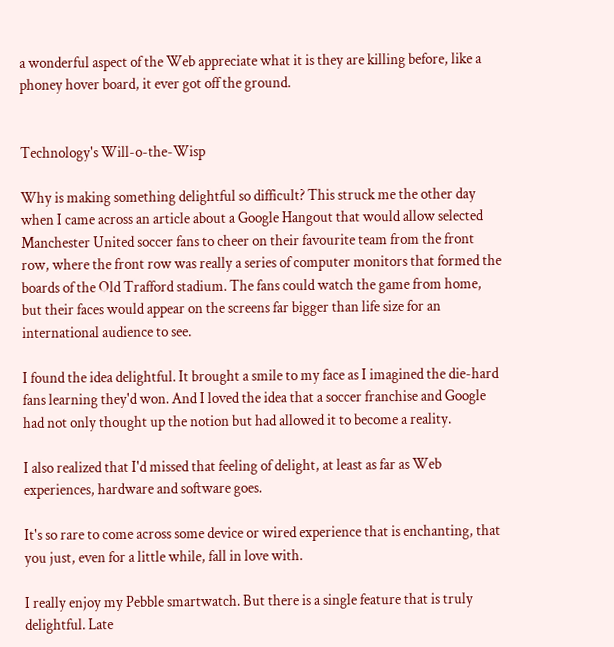a wonderful aspect of the Web appreciate what it is they are killing before, like a phoney hover board, it ever got off the ground.


Technology's Will-o-the-Wisp

Why is making something delightful so difficult? This struck me the other day when I came across an article about a Google Hangout that would allow selected Manchester United soccer fans to cheer on their favourite team from the front row, where the front row was really a series of computer monitors that formed the boards of the Old Trafford stadium. The fans could watch the game from home, but their faces would appear on the screens far bigger than life size for an international audience to see.

I found the idea delightful. It brought a smile to my face as I imagined the die-hard fans learning they'd won. And I loved the idea that a soccer franchise and Google had not only thought up the notion but had allowed it to become a reality.

I also realized that I'd missed that feeling of delight, at least as far as Web experiences, hardware and software goes.

It's so rare to come across some device or wired experience that is enchanting, that you just, even for a little while, fall in love with.

I really enjoy my Pebble smartwatch. But there is a single feature that is truly delightful. Late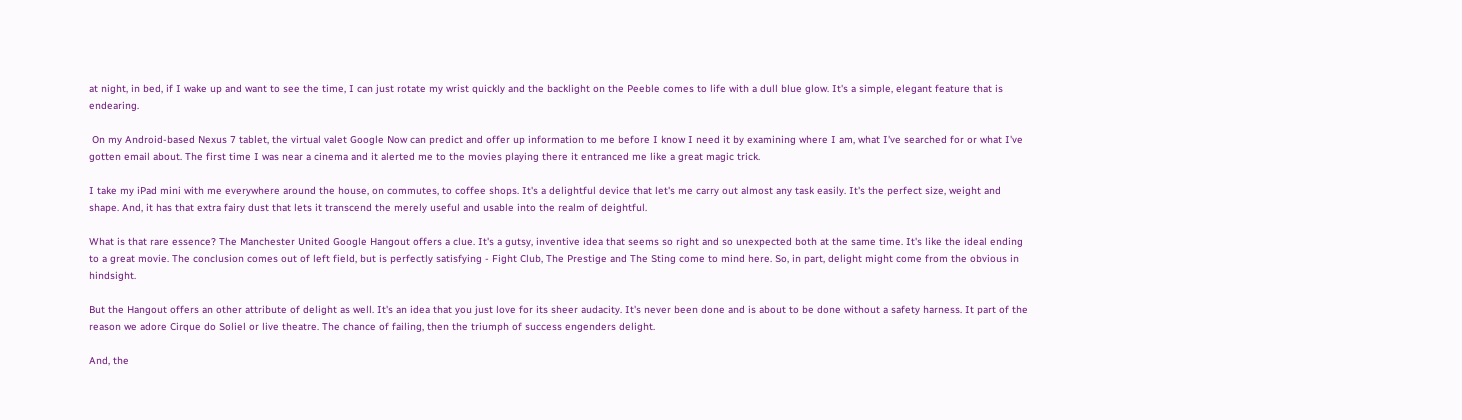at night, in bed, if I wake up and want to see the time, I can just rotate my wrist quickly and the backlight on the Peeble comes to life with a dull blue glow. It's a simple, elegant feature that is endearing.

 On my Android-based Nexus 7 tablet, the virtual valet Google Now can predict and offer up information to me before I know I need it by examining where I am, what I've searched for or what I've gotten email about. The first time I was near a cinema and it alerted me to the movies playing there it entranced me like a great magic trick.

I take my iPad mini with me everywhere around the house, on commutes, to coffee shops. It's a delightful device that let's me carry out almost any task easily. It's the perfect size, weight and shape. And, it has that extra fairy dust that lets it transcend the merely useful and usable into the realm of deightful.

What is that rare essence? The Manchester United Google Hangout offers a clue. It's a gutsy, inventive idea that seems so right and so unexpected both at the same time. It's like the ideal ending to a great movie. The conclusion comes out of left field, but is perfectly satisfying - Fight Club, The Prestige and The Sting come to mind here. So, in part, delight might come from the obvious in hindsight.

But the Hangout offers an other attribute of delight as well. It's an idea that you just love for its sheer audacity. It's never been done and is about to be done without a safety harness. It part of the reason we adore Cirque do Soliel or live theatre. The chance of failing, then the triumph of success engenders delight.

And, the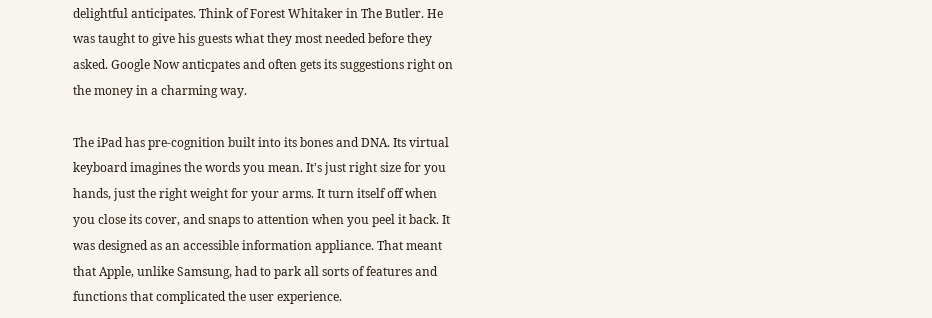delightful anticipates. Think of Forest Whitaker in The Butler. He was taught to give his guests what they most needed before they asked. Google Now anticpates and often gets its suggestions right on the money in a charming way.

The iPad has pre-cognition built into its bones and DNA. Its virtual keyboard imagines the words you mean. It's just right size for you hands, just the right weight for your arms. It turn itself off when you close its cover, and snaps to attention when you peel it back. It was designed as an accessible information appliance. That meant that Apple, unlike Samsung, had to park all sorts of features and functions that complicated the user experience.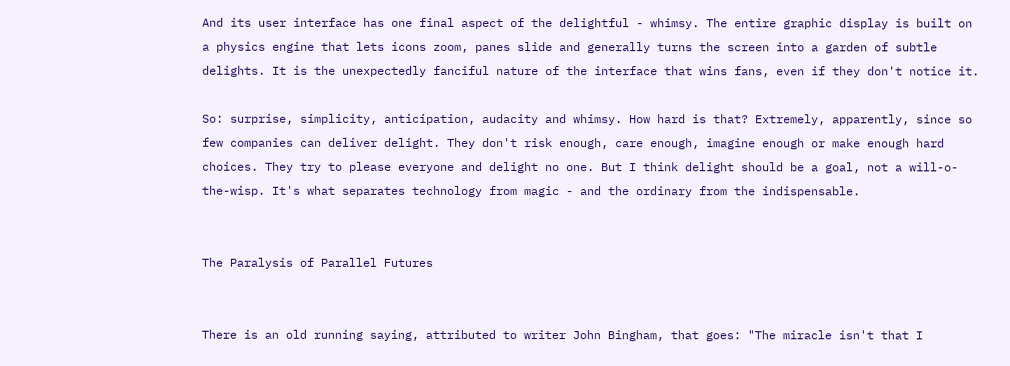And its user interface has one final aspect of the delightful - whimsy. The entire graphic display is built on a physics engine that lets icons zoom, panes slide and generally turns the screen into a garden of subtle delights. It is the unexpectedly fanciful nature of the interface that wins fans, even if they don't notice it.

So: surprise, simplicity, anticipation, audacity and whimsy. How hard is that? Extremely, apparently, since so few companies can deliver delight. They don't risk enough, care enough, imagine enough or make enough hard choices. They try to please everyone and delight no one. But I think delight should be a goal, not a will-o-the-wisp. It's what separates technology from magic - and the ordinary from the indispensable.


The Paralysis of Parallel Futures


There is an old running saying, attributed to writer John Bingham, that goes: "The miracle isn't that I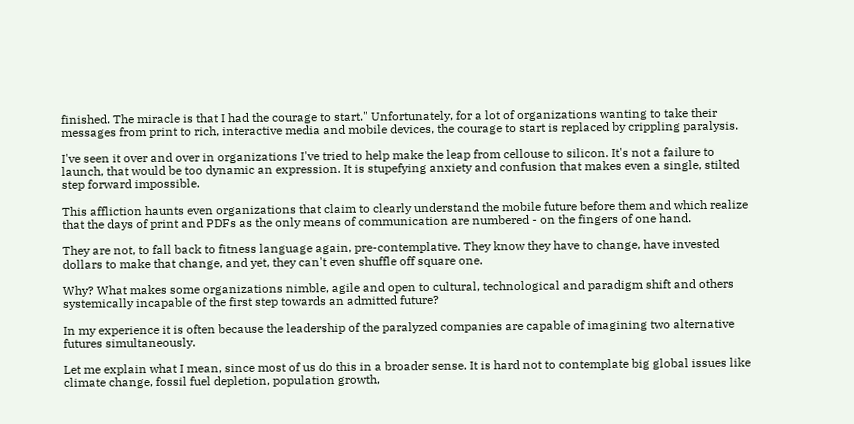finished. The miracle is that I had the courage to start." Unfortunately, for a lot of organizations wanting to take their messages from print to rich, interactive media and mobile devices, the courage to start is replaced by crippling paralysis.

I've seen it over and over in organizations I've tried to help make the leap from cellouse to silicon. It's not a failure to launch, that would be too dynamic an expression. It is stupefying anxiety and confusion that makes even a single, stilted step forward impossible.

This affliction haunts even organizations that claim to clearly understand the mobile future before them and which realize that the days of print and PDFs as the only means of communication are numbered - on the fingers of one hand.

They are not, to fall back to fitness language again, pre-contemplative. They know they have to change, have invested dollars to make that change, and yet, they can't even shuffle off square one.

Why? What makes some organizations nimble, agile and open to cultural, technological and paradigm shift and others systemically incapable of the first step towards an admitted future?

In my experience it is often because the leadership of the paralyzed companies are capable of imagining two alternative futures simultaneously.

Let me explain what I mean, since most of us do this in a broader sense. It is hard not to contemplate big global issues like climate change, fossil fuel depletion, population growth,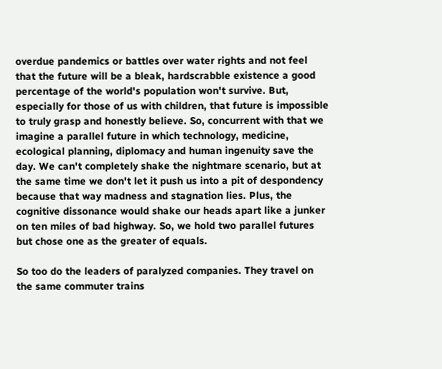overdue pandemics or battles over water rights and not feel that the future will be a bleak, hardscrabble existence a good percentage of the world's population won't survive. But, especially for those of us with children, that future is impossible to truly grasp and honestly believe. So, concurrent with that we imagine a parallel future in which technology, medicine, ecological planning, diplomacy and human ingenuity save the day. We can't completely shake the nightmare scenario, but at the same time we don't let it push us into a pit of despondency because that way madness and stagnation lies. Plus, the cognitive dissonance would shake our heads apart like a junker on ten miles of bad highway. So, we hold two parallel futures but chose one as the greater of equals.

So too do the leaders of paralyzed companies. They travel on the same commuter trains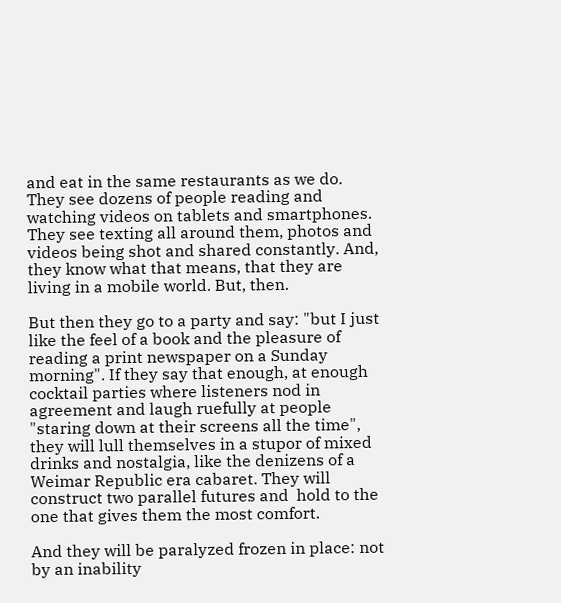and eat in the same restaurants as we do. They see dozens of people reading and watching videos on tablets and smartphones. They see texting all around them, photos and videos being shot and shared constantly. And, they know what that means, that they are living in a mobile world. But, then.

But then they go to a party and say: "but I just like the feel of a book and the pleasure of reading a print newspaper on a Sunday morning". If they say that enough, at enough cocktail parties where listeners nod in agreement and laugh ruefully at people "staring down at their screens all the time", they will lull themselves in a stupor of mixed drinks and nostalgia, like the denizens of a Weimar Republic era cabaret. They will construct two parallel futures and  hold to the one that gives them the most comfort.

And they will be paralyzed frozen in place: not by an inability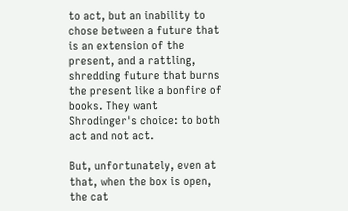to act, but an inability to chose between a future that is an extension of the present, and a rattling, shredding future that burns the present like a bonfire of books. They want Shrodinger's choice: to both act and not act.

But, unfortunately, even at that, when the box is open, the cat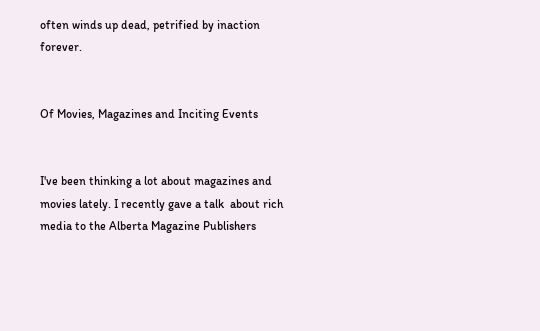often winds up dead, petrified by inaction forever.


Of Movies, Magazines and Inciting Events


I've been thinking a lot about magazines and movies lately. I recently gave a talk  about rich media to the Alberta Magazine Publishers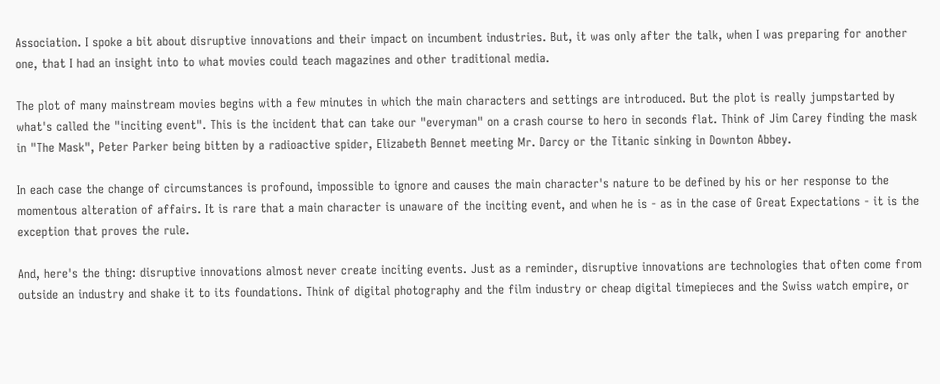Association. I spoke a bit about disruptive innovations and their impact on incumbent industries. But, it was only after the talk, when I was preparing for another one, that I had an insight into to what movies could teach magazines and other traditional media.

The plot of many mainstream movies begins with a few minutes in which the main characters and settings are introduced. But the plot is really jumpstarted by what's called the "inciting event". This is the incident that can take our "everyman" on a crash course to hero in seconds flat. Think of Jim Carey finding the mask in "The Mask", Peter Parker being bitten by a radioactive spider, Elizabeth Bennet meeting Mr. Darcy or the Titanic sinking in Downton Abbey.

In each case the change of circumstances is profound, impossible to ignore and causes the main character's nature to be defined by his or her response to the momentous alteration of affairs. It is rare that a main character is unaware of the inciting event, and when he is - as in the case of Great Expectations - it is the exception that proves the rule.

And, here's the thing: disruptive innovations almost never create inciting events. Just as a reminder, disruptive innovations are technologies that often come from outside an industry and shake it to its foundations. Think of digital photography and the film industry or cheap digital timepieces and the Swiss watch empire, or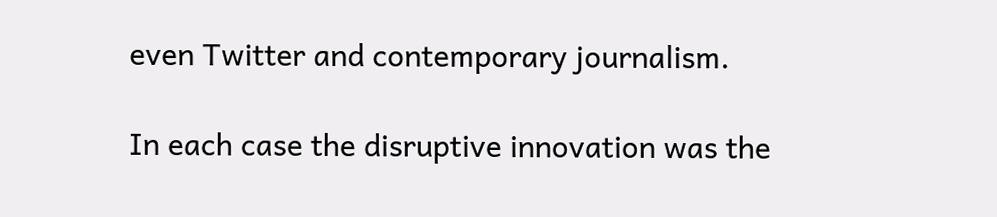even Twitter and contemporary journalism.

In each case the disruptive innovation was the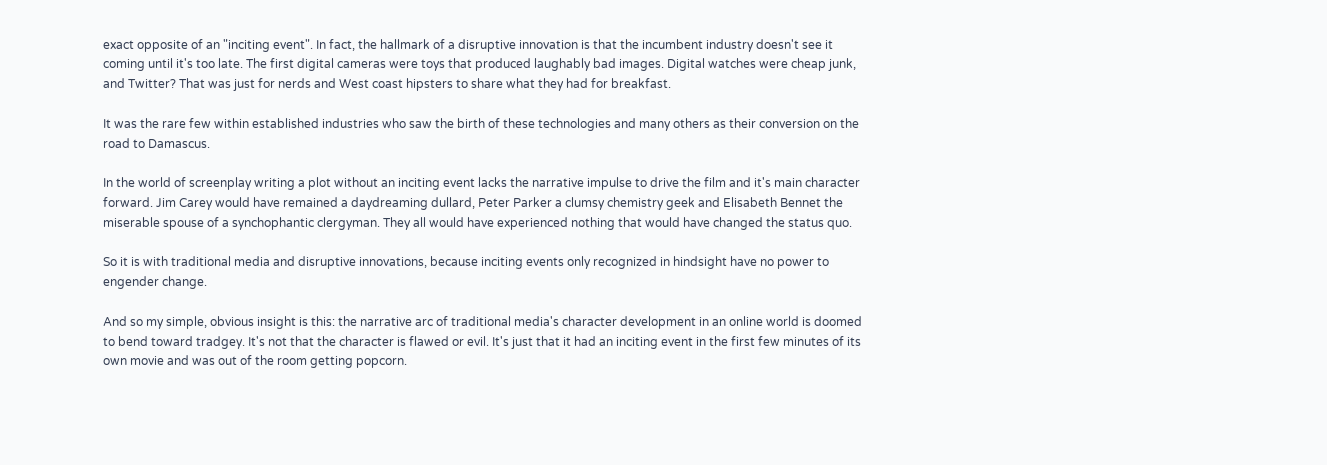exact opposite of an "inciting event". In fact, the hallmark of a disruptive innovation is that the incumbent industry doesn't see it coming until it's too late. The first digital cameras were toys that produced laughably bad images. Digital watches were cheap junk, and Twitter? That was just for nerds and West coast hipsters to share what they had for breakfast.

It was the rare few within established industries who saw the birth of these technologies and many others as their conversion on the road to Damascus.

In the world of screenplay writing a plot without an inciting event lacks the narrative impulse to drive the film and it's main character forward. Jim Carey would have remained a daydreaming dullard, Peter Parker a clumsy chemistry geek and Elisabeth Bennet the miserable spouse of a synchophantic clergyman. They all would have experienced nothing that would have changed the status quo.

So it is with traditional media and disruptive innovations, because inciting events only recognized in hindsight have no power to engender change.

And so my simple, obvious insight is this: the narrative arc of traditional media's character development in an online world is doomed to bend toward tradgey. It's not that the character is flawed or evil. It's just that it had an inciting event in the first few minutes of its own movie and was out of the room getting popcorn.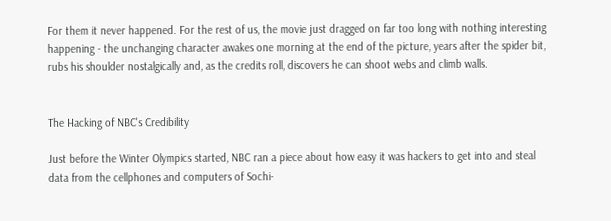For them it never happened. For the rest of us, the movie just dragged on far too long with nothing interesting happening - the unchanging character awakes one morning at the end of the picture, years after the spider bit, rubs his shoulder nostalgically and, as the credits roll, discovers he can shoot webs and climb walls.


The Hacking of NBC's Credibility

Just before the Winter Olympics started, NBC ran a piece about how easy it was hackers to get into and steal data from the cellphones and computers of Sochi-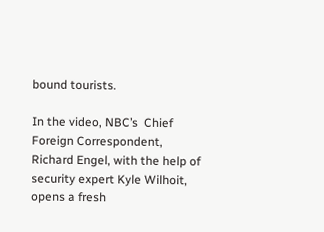bound tourists.

In the video, NBC’s  Chief Foreign Correspondent, Richard Engel, with the help of security expert Kyle Wilhoit, opens a fresh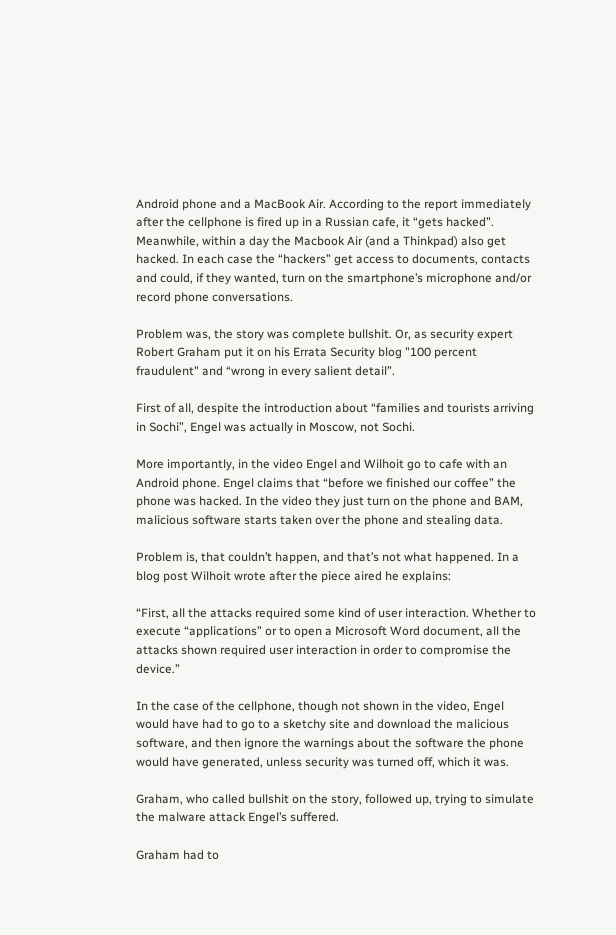Android phone and a MacBook Air. According to the report immediately after the cellphone is fired up in a Russian cafe, it “gets hacked”. Meanwhile, within a day the Macbook Air (and a Thinkpad) also get hacked. In each case the “hackers” get access to documents, contacts and could, if they wanted, turn on the smartphone’s microphone and/or record phone conversations.

Problem was, the story was complete bullshit. Or, as security expert Robert Graham put it on his Errata Security blog "100 percent fraudulent" and “wrong in every salient detail”.

First of all, despite the introduction about “families and tourists arriving in Sochi”, Engel was actually in Moscow, not Sochi.

More importantly, in the video Engel and Wilhoit go to cafe with an Android phone. Engel claims that “before we finished our coffee” the phone was hacked. In the video they just turn on the phone and BAM, malicious software starts taken over the phone and stealing data.

Problem is, that couldn’t happen, and that’s not what happened. In a blog post Wilhoit wrote after the piece aired he explains:

“First, all the attacks required some kind of user interaction. Whether to execute “applications” or to open a Microsoft Word document, all the attacks shown required user interaction in order to compromise the device.”

In the case of the cellphone, though not shown in the video, Engel would have had to go to a sketchy site and download the malicious software, and then ignore the warnings about the software the phone would have generated, unless security was turned off, which it was.

Graham, who called bullshit on the story, followed up, trying to simulate the malware attack Engel’s suffered.

Graham had to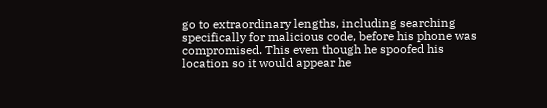go to extraordinary lengths, including searching specifically for malicious code, before his phone was compromised. This even though he spoofed his location so it would appear he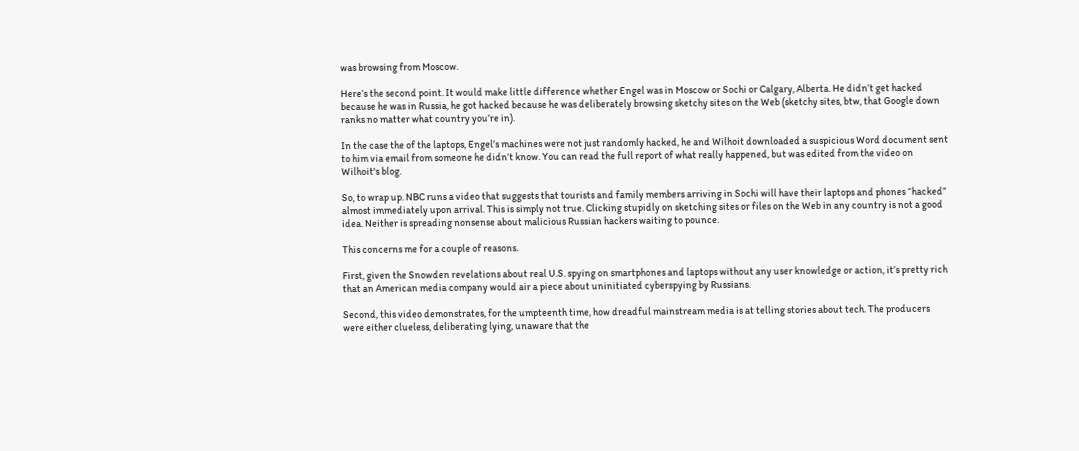was browsing from Moscow.

Here’s the second point. It would make little difference whether Engel was in Moscow or Sochi or Calgary, Alberta. He didn’t get hacked because he was in Russia, he got hacked because he was deliberately browsing sketchy sites on the Web (sketchy sites, btw, that Google down ranks no matter what country you’re in).

In the case the of the laptops, Engel’s machines were not just randomly hacked, he and Wilhoit downloaded a suspicious Word document sent to him via email from someone he didn’t know. You can read the full report of what really happened, but was edited from the video on Wilhoit's blog.

So, to wrap up. NBC runs a video that suggests that tourists and family members arriving in Sochi will have their laptops and phones “hacked” almost immediately upon arrival. This is simply not true. Clicking stupidly on sketching sites or files on the Web in any country is not a good idea. Neither is spreading nonsense about malicious Russian hackers waiting to pounce.

This concerns me for a couple of reasons.

First, given the Snowden revelations about real U.S. spying on smartphones and laptops without any user knowledge or action, it’s pretty rich that an American media company would air a piece about uninitiated cyberspying by Russians.

Second, this video demonstrates, for the umpteenth time, how dreadful mainstream media is at telling stories about tech. The producers were either clueless, deliberating lying, unaware that the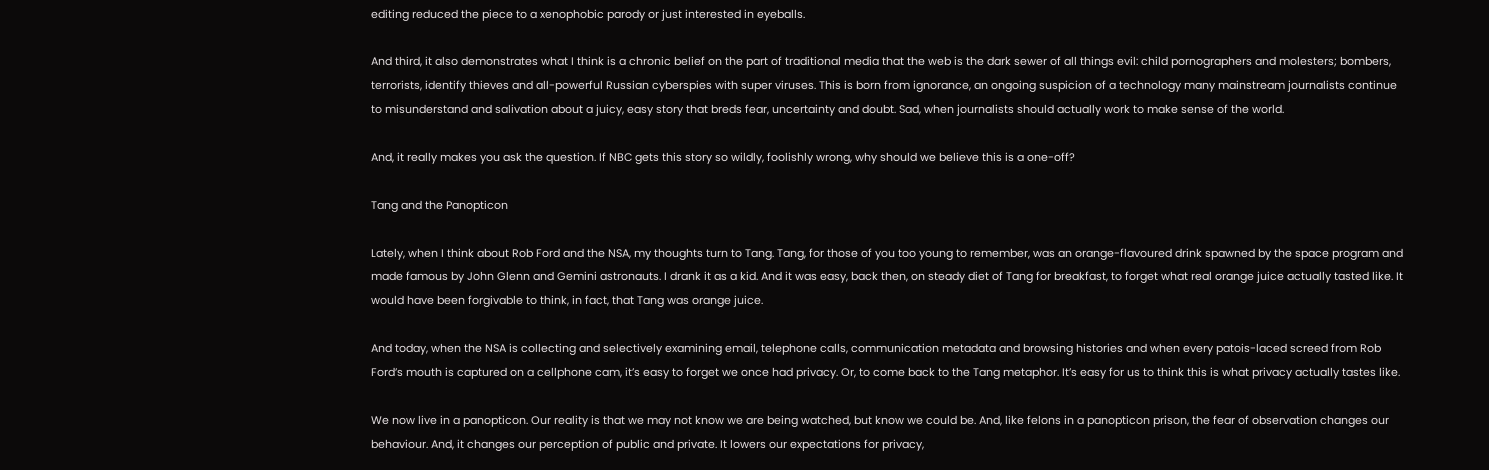editing reduced the piece to a xenophobic parody or just interested in eyeballs.

And third, it also demonstrates what I think is a chronic belief on the part of traditional media that the web is the dark sewer of all things evil: child pornographers and molesters; bombers, terrorists, identify thieves and all-powerful Russian cyberspies with super viruses. This is born from ignorance, an ongoing suspicion of a technology many mainstream journalists continue to misunderstand and salivation about a juicy, easy story that breds fear, uncertainty and doubt. Sad, when journalists should actually work to make sense of the world.

And, it really makes you ask the question. If NBC gets this story so wildly, foolishly wrong, why should we believe this is a one-off?

Tang and the Panopticon

Lately, when I think about Rob Ford and the NSA, my thoughts turn to Tang. Tang, for those of you too young to remember, was an orange-flavoured drink spawned by the space program and made famous by John Glenn and Gemini astronauts. I drank it as a kid. And it was easy, back then, on steady diet of Tang for breakfast, to forget what real orange juice actually tasted like. It would have been forgivable to think, in fact, that Tang was orange juice.

And today, when the NSA is collecting and selectively examining email, telephone calls, communication metadata and browsing histories and when every patois-laced screed from Rob Ford’s mouth is captured on a cellphone cam, it’s easy to forget we once had privacy. Or, to come back to the Tang metaphor. It’s easy for us to think this is what privacy actually tastes like.

We now live in a panopticon. Our reality is that we may not know we are being watched, but know we could be. And, like felons in a panopticon prison, the fear of observation changes our behaviour. And, it changes our perception of public and private. It lowers our expectations for privacy,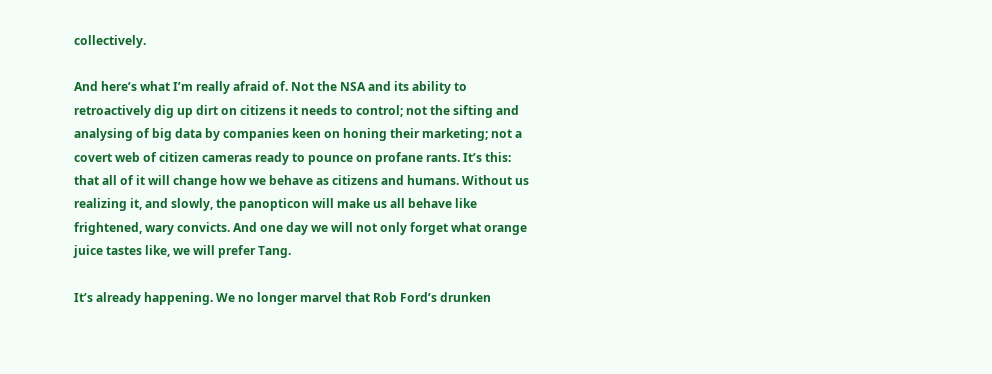collectively.

And here’s what I’m really afraid of. Not the NSA and its ability to retroactively dig up dirt on citizens it needs to control; not the sifting and analysing of big data by companies keen on honing their marketing; not a covert web of citizen cameras ready to pounce on profane rants. It’s this: that all of it will change how we behave as citizens and humans. Without us realizing it, and slowly, the panopticon will make us all behave like frightened, wary convicts. And one day we will not only forget what orange juice tastes like, we will prefer Tang.

It’s already happening. We no longer marvel that Rob Ford’s drunken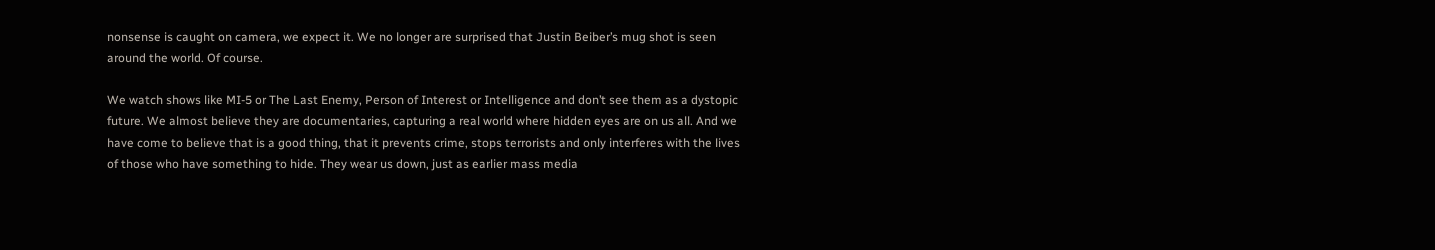nonsense is caught on camera, we expect it. We no longer are surprised that Justin Beiber’s mug shot is seen around the world. Of course.

We watch shows like MI-5 or The Last Enemy, Person of Interest or Intelligence and don’t see them as a dystopic future. We almost believe they are documentaries, capturing a real world where hidden eyes are on us all. And we have come to believe that is a good thing, that it prevents crime, stops terrorists and only interferes with the lives of those who have something to hide. They wear us down, just as earlier mass media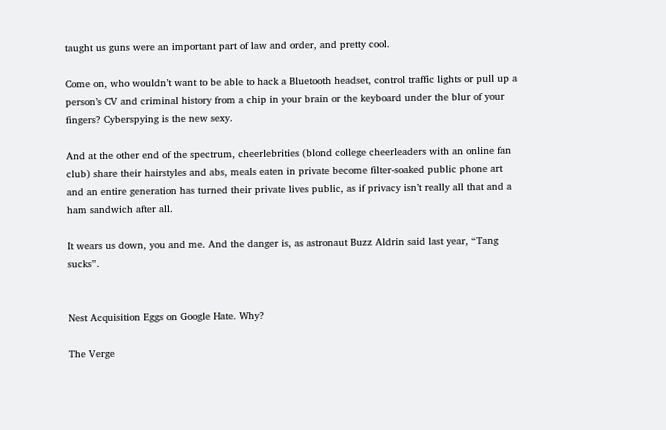taught us guns were an important part of law and order, and pretty cool.

Come on, who wouldn’t want to be able to hack a Bluetooth headset, control traffic lights or pull up a person’s CV and criminal history from a chip in your brain or the keyboard under the blur of your fingers? Cyberspying is the new sexy.

And at the other end of the spectrum, cheerlebrities (blond college cheerleaders with an online fan club) share their hairstyles and abs, meals eaten in private become filter-soaked public phone art and an entire generation has turned their private lives public, as if privacy isn’t really all that and a ham sandwich after all.

It wears us down, you and me. And the danger is, as astronaut Buzz Aldrin said last year, “Tang sucks”.


Nest Acquisition Eggs on Google Hate. Why?

The Verge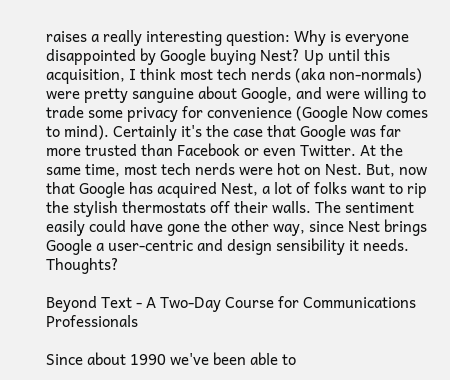raises a really interesting question: Why is everyone disappointed by Google buying Nest? Up until this acquisition, I think most tech nerds (aka non-normals) were pretty sanguine about Google, and were willing to trade some privacy for convenience (Google Now comes to mind). Certainly it's the case that Google was far more trusted than Facebook or even Twitter. At the same time, most tech nerds were hot on Nest. But, now that Google has acquired Nest, a lot of folks want to rip the stylish thermostats off their walls. The sentiment easily could have gone the other way, since Nest brings Google a user-centric and design sensibility it needs. Thoughts?

Beyond Text - A Two-Day Course for Communications Professionals

Since about 1990 we've been able to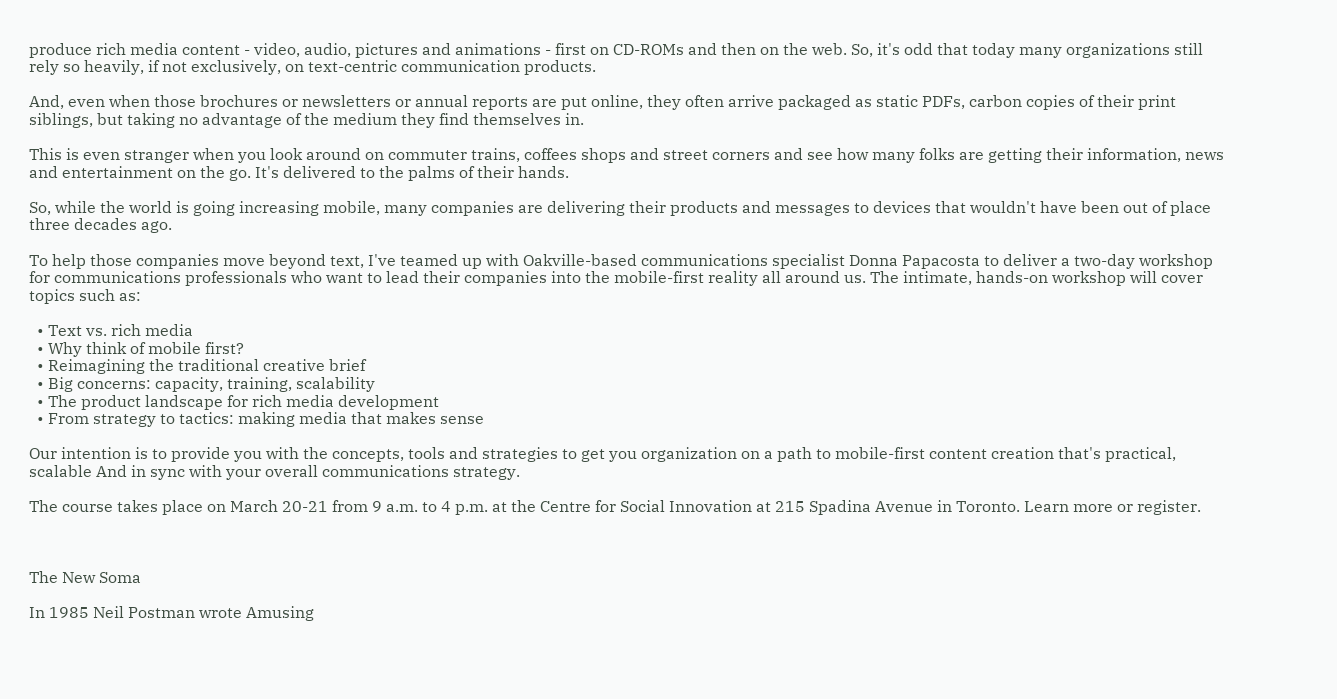produce rich media content - video, audio, pictures and animations - first on CD-ROMs and then on the web. So, it's odd that today many organizations still rely so heavily, if not exclusively, on text-centric communication products.

And, even when those brochures or newsletters or annual reports are put online, they often arrive packaged as static PDFs, carbon copies of their print siblings, but taking no advantage of the medium they find themselves in.

This is even stranger when you look around on commuter trains, coffees shops and street corners and see how many folks are getting their information, news and entertainment on the go. It's delivered to the palms of their hands.

So, while the world is going increasing mobile, many companies are delivering their products and messages to devices that wouldn't have been out of place three decades ago.

To help those companies move beyond text, I've teamed up with Oakville-based communications specialist Donna Papacosta to deliver a two-day workshop for communications professionals who want to lead their companies into the mobile-first reality all around us. The intimate, hands-on workshop will cover topics such as:

  • Text vs. rich media
  • Why think of mobile first?
  • Reimagining the traditional creative brief
  • Big concerns: capacity, training, scalability
  • The product landscape for rich media development
  • From strategy to tactics: making media that makes sense

Our intention is to provide you with the concepts, tools and strategies to get you organization on a path to mobile-first content creation that's practical, scalable And in sync with your overall communications strategy.

The course takes place on March 20-21 from 9 a.m. to 4 p.m. at the Centre for Social Innovation at 215 Spadina Avenue in Toronto. Learn more or register.



The New Soma

In 1985 Neil Postman wrote Amusing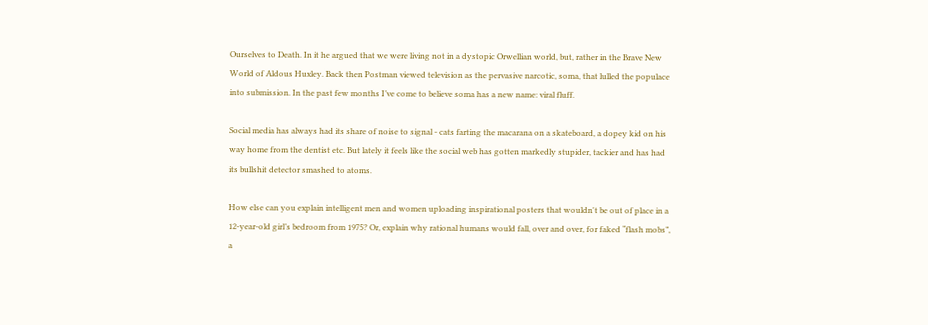Ourselves to Death. In it he argued that we were living not in a dystopic Orwellian world, but, rather in the Brave New World of Aldous Huxley. Back then Postman viewed television as the pervasive narcotic, soma, that lulled the populace into submission. In the past few months I’ve come to believe soma has a new name: viral fluff.

Social media has always had its share of noise to signal - cats farting the macarana on a skateboard, a dopey kid on his way home from the dentist etc. But lately it feels like the social web has gotten markedly stupider, tackier and has had its bullshit detector smashed to atoms.

How else can you explain intelligent men and women uploading inspirational posters that wouldn't be out of place in a 12-year-old girl’s bedroom from 1975? Or, explain why rational humans would fall, over and over, for faked “flash mobs”, a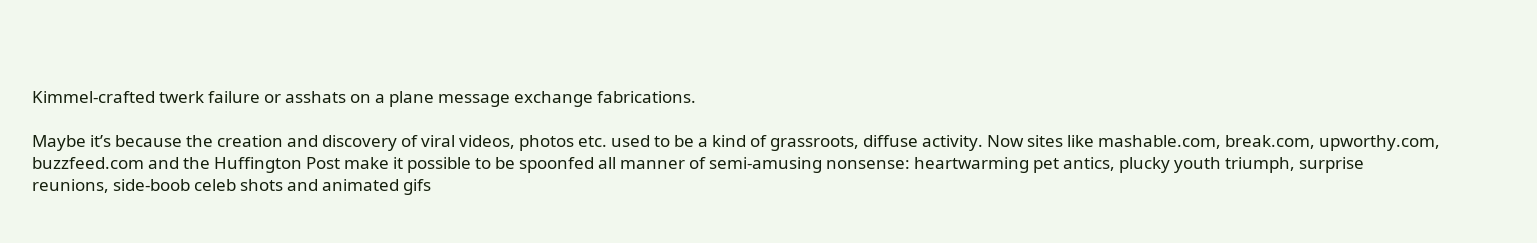Kimmel-crafted twerk failure or asshats on a plane message exchange fabrications.

Maybe it’s because the creation and discovery of viral videos, photos etc. used to be a kind of grassroots, diffuse activity. Now sites like mashable.com, break.com, upworthy.com, buzzfeed.com and the Huffington Post make it possible to be spoonfed all manner of semi-amusing nonsense: heartwarming pet antics, plucky youth triumph, surprise reunions, side-boob celeb shots and animated gifs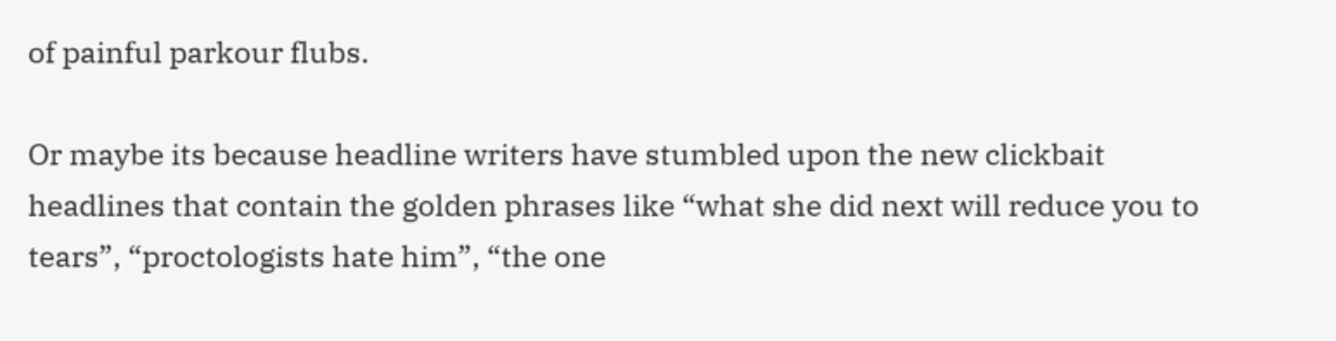of painful parkour flubs.

Or maybe its because headline writers have stumbled upon the new clickbait headlines that contain the golden phrases like “what she did next will reduce you to tears”, “proctologists hate him”, “the one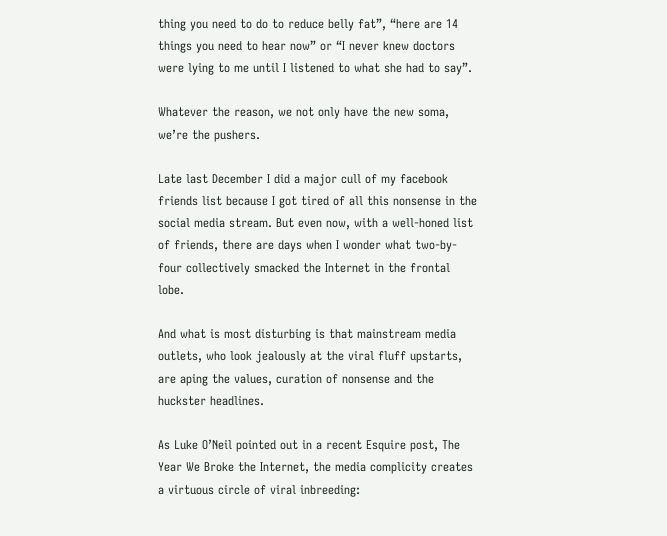thing you need to do to reduce belly fat”, “here are 14 things you need to hear now” or “I never knew doctors were lying to me until I listened to what she had to say”.

Whatever the reason, we not only have the new soma, we’re the pushers.

Late last December I did a major cull of my facebook friends list because I got tired of all this nonsense in the social media stream. But even now, with a well-honed list of friends, there are days when I wonder what two-by-four collectively smacked the Internet in the frontal lobe.

And what is most disturbing is that mainstream media outlets, who look jealously at the viral fluff upstarts, are aping the values, curation of nonsense and the huckster headlines.

As Luke O’Neil pointed out in a recent Esquire post, The Year We Broke the Internet, the media complicity creates a virtuous circle of viral inbreeding: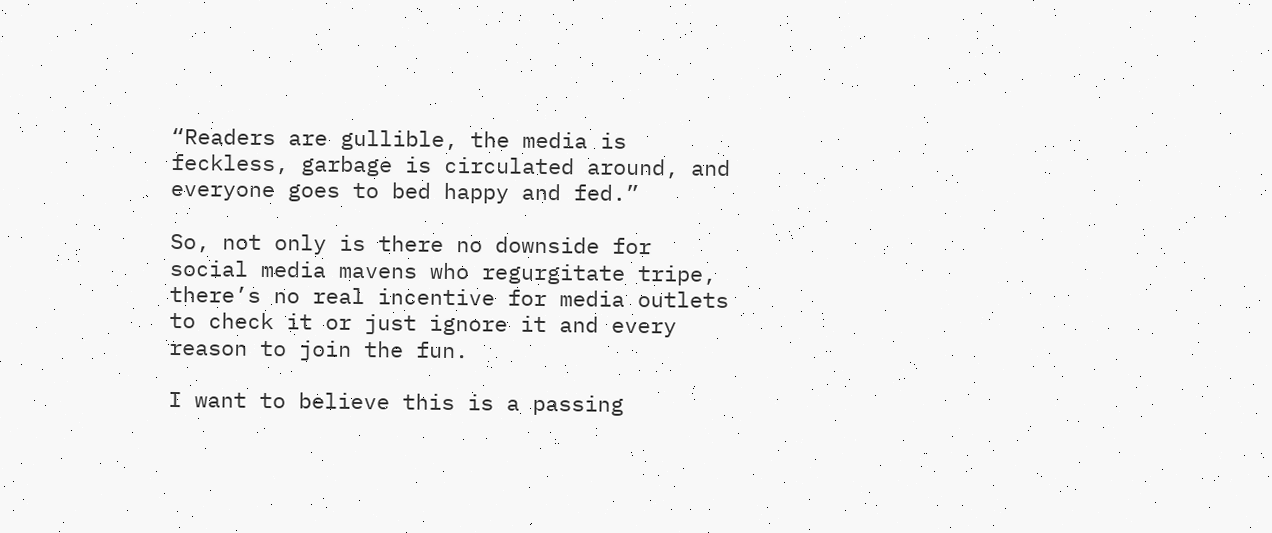“Readers are gullible, the media is feckless, garbage is circulated around, and everyone goes to bed happy and fed.”

So, not only is there no downside for social media mavens who regurgitate tripe, there’s no real incentive for media outlets to check it or just ignore it and every reason to join the fun.

I want to believe this is a passing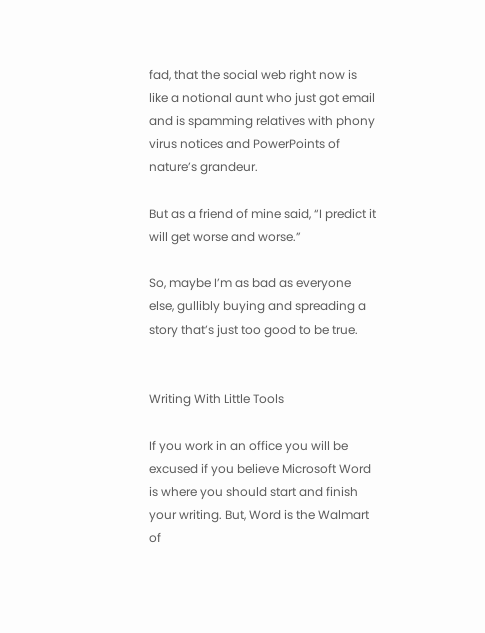fad, that the social web right now is like a notional aunt who just got email and is spamming relatives with phony virus notices and PowerPoints of nature’s grandeur.

But as a friend of mine said, “I predict it will get worse and worse.”

So, maybe I’m as bad as everyone else, gullibly buying and spreading a story that’s just too good to be true.


Writing With Little Tools

If you work in an office you will be excused if you believe Microsoft Word is where you should start and finish your writing. But, Word is the Walmart of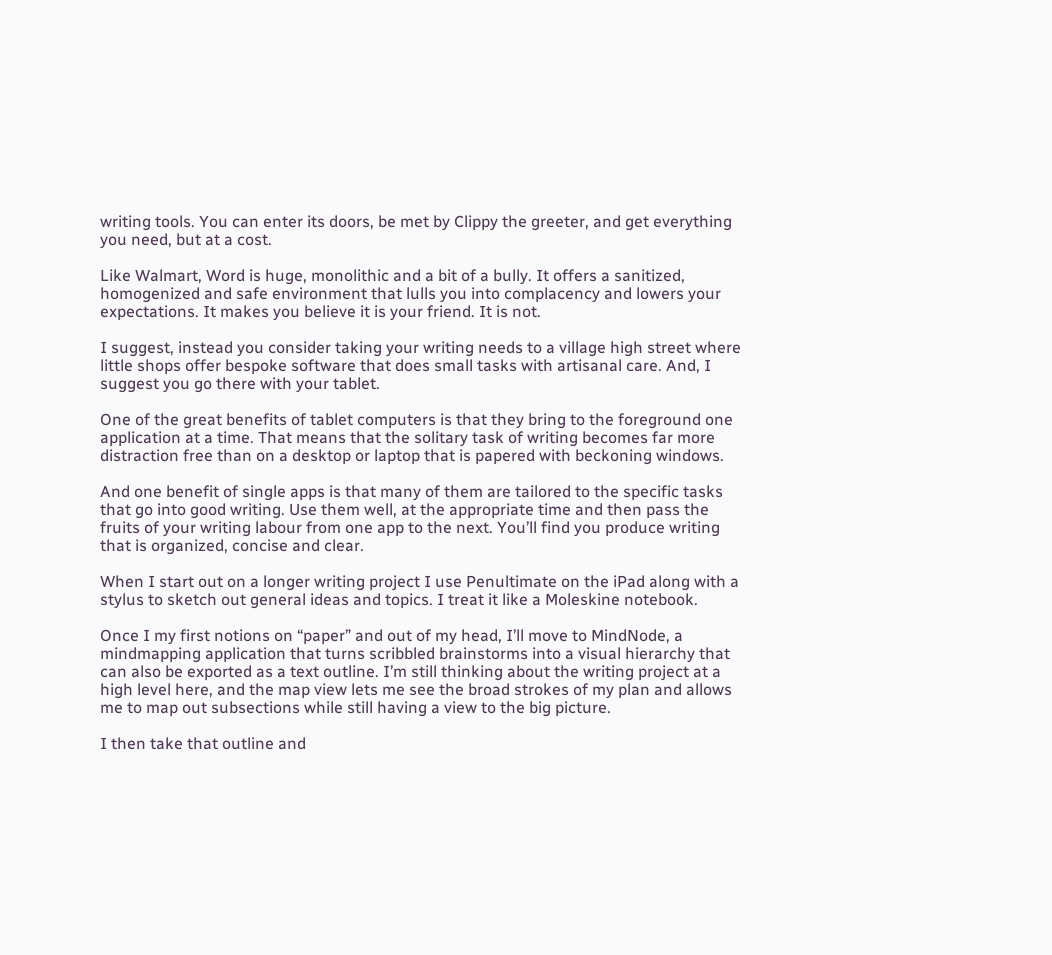writing tools. You can enter its doors, be met by Clippy the greeter, and get everything you need, but at a cost.

Like Walmart, Word is huge, monolithic and a bit of a bully. It offers a sanitized, homogenized and safe environment that lulls you into complacency and lowers your expectations. It makes you believe it is your friend. It is not.

I suggest, instead you consider taking your writing needs to a village high street where little shops offer bespoke software that does small tasks with artisanal care. And, I suggest you go there with your tablet.

One of the great benefits of tablet computers is that they bring to the foreground one application at a time. That means that the solitary task of writing becomes far more distraction free than on a desktop or laptop that is papered with beckoning windows.

And one benefit of single apps is that many of them are tailored to the specific tasks that go into good writing. Use them well, at the appropriate time and then pass the fruits of your writing labour from one app to the next. You’ll find you produce writing that is organized, concise and clear.

When I start out on a longer writing project I use Penultimate on the iPad along with a stylus to sketch out general ideas and topics. I treat it like a Moleskine notebook.

Once I my first notions on “paper” and out of my head, I’ll move to MindNode, a mindmapping application that turns scribbled brainstorms into a visual hierarchy that can also be exported as a text outline. I’m still thinking about the writing project at a high level here, and the map view lets me see the broad strokes of my plan and allows me to map out subsections while still having a view to the big picture.

I then take that outline and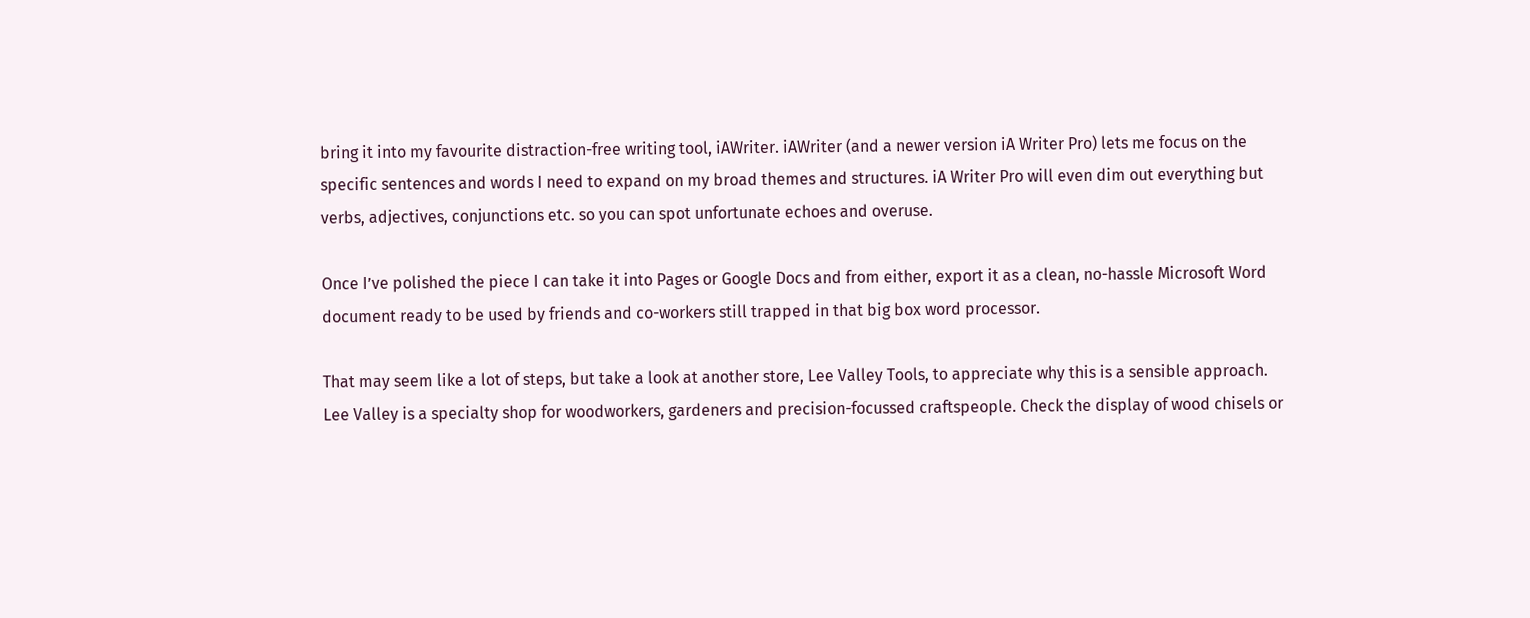bring it into my favourite distraction-free writing tool, iAWriter. iAWriter (and a newer version iA Writer Pro) lets me focus on the specific sentences and words I need to expand on my broad themes and structures. iA Writer Pro will even dim out everything but verbs, adjectives, conjunctions etc. so you can spot unfortunate echoes and overuse.

Once I’ve polished the piece I can take it into Pages or Google Docs and from either, export it as a clean, no-hassle Microsoft Word document ready to be used by friends and co-workers still trapped in that big box word processor.

That may seem like a lot of steps, but take a look at another store, Lee Valley Tools, to appreciate why this is a sensible approach. Lee Valley is a specialty shop for woodworkers, gardeners and precision-focussed craftspeople. Check the display of wood chisels or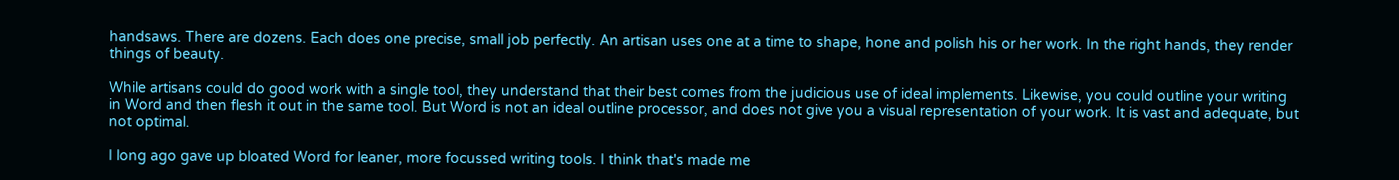handsaws. There are dozens. Each does one precise, small job perfectly. An artisan uses one at a time to shape, hone and polish his or her work. In the right hands, they render things of beauty.

While artisans could do good work with a single tool, they understand that their best comes from the judicious use of ideal implements. Likewise, you could outline your writing in Word and then flesh it out in the same tool. But Word is not an ideal outline processor, and does not give you a visual representation of your work. It is vast and adequate, but not optimal.

I long ago gave up bloated Word for leaner, more focussed writing tools. I think that's made me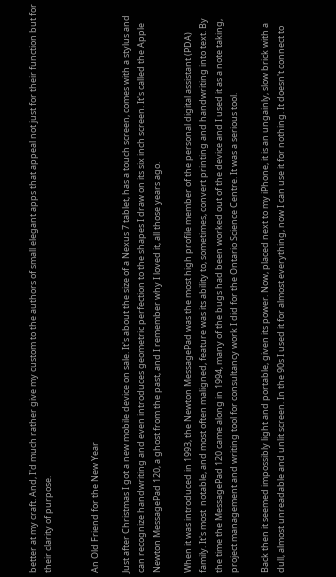better at my craft. And, I'd much rather give my custom to the authors of small elegant apps that appeal not just for their function but for their clarity of purpose.


An Old Friend for the New Year

Just after Christmas I got a new mobile device on sale. It's about the size of a Nexus 7 tablet, has a touch screen, comes with a stylus and can recognize handwriting and even introduces geometric perfection to the shapes I draw on its six inch screen. It's called the Apple Newton MessagePad 120, a ghost from the past, and I remember why I loved it, all those years ago.

When it was introduced in 1993, the Newton MessagePad was the most high profile member of the personal digital assistant (PDA) family. It's most  notable, and most often maligned, feature was its ability to, sometimes, convert printing and handwriting into text. By the time the MessagePad 120 came along in 1994, many of the bugs had been worked out of the device and I used it as a note taking, project management and writing tool for consultancy work I did for the Ontario Science Centre. It was a serious tool.

Back then it seemed impossibly light and portable, given its power. Now, placed next to my iPhone, it is an ungainly, slow brick with a dull, almost unreadable and unlit screen. In the 90s I used it for almost everything, now I can use it for nothing. It doesn't connect to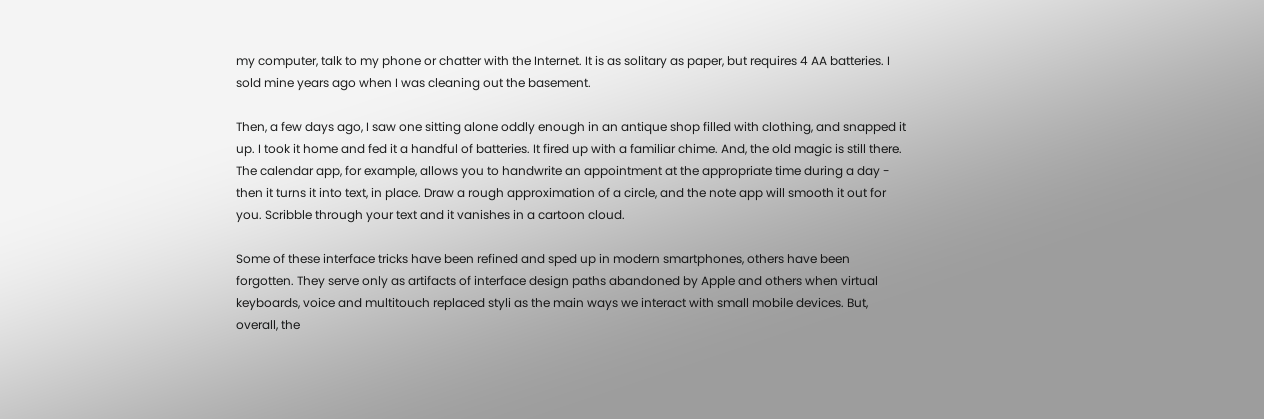my computer, talk to my phone or chatter with the Internet. It is as solitary as paper, but requires 4 AA batteries. I sold mine years ago when I was cleaning out the basement.

Then, a few days ago, I saw one sitting alone oddly enough in an antique shop filled with clothing, and snapped it up. I took it home and fed it a handful of batteries. It fired up with a familiar chime. And, the old magic is still there. The calendar app, for example, allows you to handwrite an appointment at the appropriate time during a day - then it turns it into text, in place. Draw a rough approximation of a circle, and the note app will smooth it out for you. Scribble through your text and it vanishes in a cartoon cloud.

Some of these interface tricks have been refined and sped up in modern smartphones, others have been forgotten. They serve only as artifacts of interface design paths abandoned by Apple and others when virtual keyboards, voice and multitouch replaced styli as the main ways we interact with small mobile devices. But, overall, the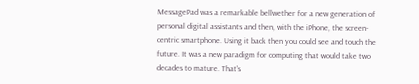MessagePad was a remarkable bellwether for a new generation of personal digital assistants and then, with the iPhone, the screen-centric smartphone. Using it back then you could see and touch the future. It was a new paradigm for computing that would take two decades to mature. That's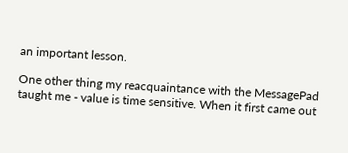an important lesson.

One other thing my reacquaintance with the MessagePad taught me - value is time sensitive. When it first came out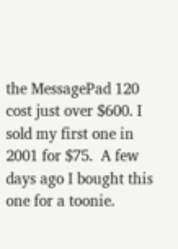the MessagePad 120 cost just over $600. I sold my first one in 2001 for $75.  A few days ago I bought this one for a toonie.